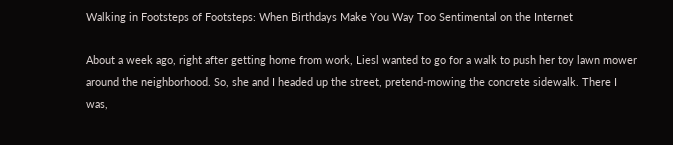Walking in Footsteps of Footsteps: When Birthdays Make You Way Too Sentimental on the Internet

About a week ago, right after getting home from work, Liesl wanted to go for a walk to push her toy lawn mower around the neighborhood. So, she and I headed up the street, pretend-mowing the concrete sidewalk. There I was,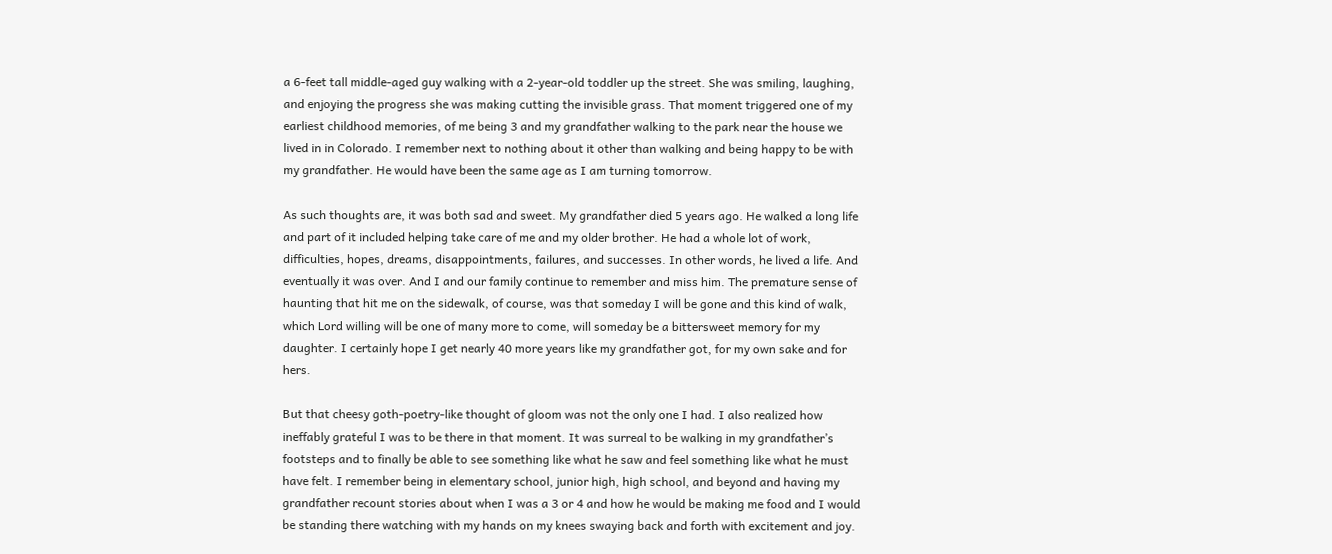a 6-feet tall middle-aged guy walking with a 2-year-old toddler up the street. She was smiling, laughing, and enjoying the progress she was making cutting the invisible grass. That moment triggered one of my earliest childhood memories, of me being 3 and my grandfather walking to the park near the house we lived in in Colorado. I remember next to nothing about it other than walking and being happy to be with my grandfather. He would have been the same age as I am turning tomorrow.

As such thoughts are, it was both sad and sweet. My grandfather died 5 years ago. He walked a long life and part of it included helping take care of me and my older brother. He had a whole lot of work, difficulties, hopes, dreams, disappointments, failures, and successes. In other words, he lived a life. And eventually it was over. And I and our family continue to remember and miss him. The premature sense of haunting that hit me on the sidewalk, of course, was that someday I will be gone and this kind of walk, which Lord willing will be one of many more to come, will someday be a bittersweet memory for my daughter. I certainly hope I get nearly 40 more years like my grandfather got, for my own sake and for hers.

But that cheesy goth-poetry-like thought of gloom was not the only one I had. I also realized how ineffably grateful I was to be there in that moment. It was surreal to be walking in my grandfather’s footsteps and to finally be able to see something like what he saw and feel something like what he must have felt. I remember being in elementary school, junior high, high school, and beyond and having my grandfather recount stories about when I was a 3 or 4 and how he would be making me food and I would be standing there watching with my hands on my knees swaying back and forth with excitement and joy.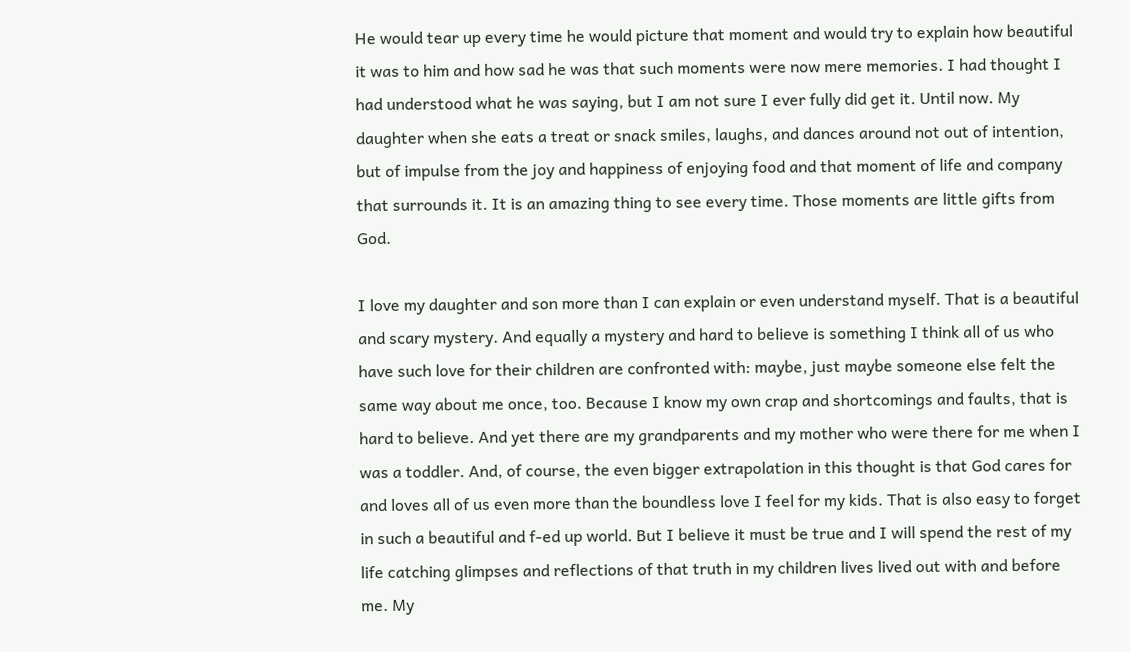He would tear up every time he would picture that moment and would try to explain how beautiful it was to him and how sad he was that such moments were now mere memories. I had thought I had understood what he was saying, but I am not sure I ever fully did get it. Until now. My daughter when she eats a treat or snack smiles, laughs, and dances around not out of intention, but of impulse from the joy and happiness of enjoying food and that moment of life and company that surrounds it. It is an amazing thing to see every time. Those moments are little gifts from God.

I love my daughter and son more than I can explain or even understand myself. That is a beautiful and scary mystery. And equally a mystery and hard to believe is something I think all of us who have such love for their children are confronted with: maybe, just maybe someone else felt the same way about me once, too. Because I know my own crap and shortcomings and faults, that is hard to believe. And yet there are my grandparents and my mother who were there for me when I was a toddler. And, of course, the even bigger extrapolation in this thought is that God cares for and loves all of us even more than the boundless love I feel for my kids. That is also easy to forget in such a beautiful and f-ed up world. But I believe it must be true and I will spend the rest of my life catching glimpses and reflections of that truth in my children lives lived out with and before me. My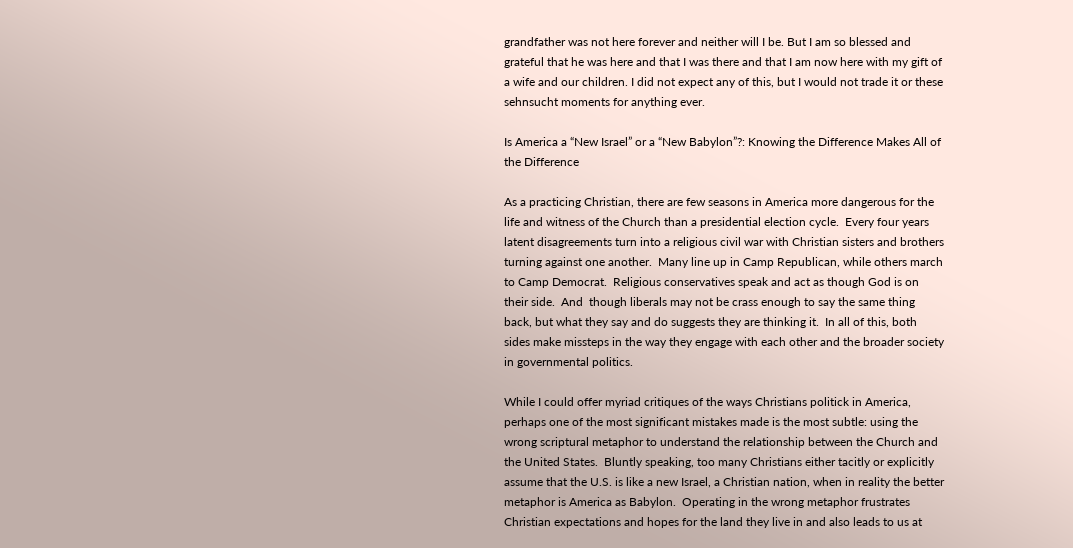grandfather was not here forever and neither will I be. But I am so blessed and grateful that he was here and that I was there and that I am now here with my gift of a wife and our children. I did not expect any of this, but I would not trade it or these sehnsucht moments for anything ever.

Is America a “New Israel” or a “New Babylon”?: Knowing the Difference Makes All of the Difference

As a practicing Christian, there are few seasons in America more dangerous for the life and witness of the Church than a presidential election cycle.  Every four years latent disagreements turn into a religious civil war with Christian sisters and brothers turning against one another.  Many line up in Camp Republican, while others march to Camp Democrat.  Religious conservatives speak and act as though God is on their side.  And  though liberals may not be crass enough to say the same thing back, but what they say and do suggests they are thinking it.  In all of this, both sides make missteps in the way they engage with each other and the broader society in governmental politics.

While I could offer myriad critiques of the ways Christians politick in America, perhaps one of the most significant mistakes made is the most subtle: using the wrong scriptural metaphor to understand the relationship between the Church and the United States.  Bluntly speaking, too many Christians either tacitly or explicitly assume that the U.S. is like a new Israel, a Christian nation, when in reality the better metaphor is America as Babylon.  Operating in the wrong metaphor frustrates Christian expectations and hopes for the land they live in and also leads to us at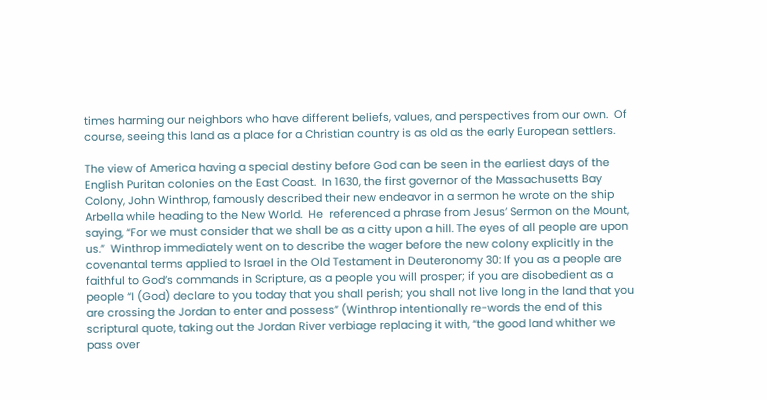times harming our neighbors who have different beliefs, values, and perspectives from our own.  Of course, seeing this land as a place for a Christian country is as old as the early European settlers.

The view of America having a special destiny before God can be seen in the earliest days of the English Puritan colonies on the East Coast.  In 1630, the first governor of the Massachusetts Bay Colony, John Winthrop, famously described their new endeavor in a sermon he wrote on the ship Arbella while heading to the New World.  He  referenced a phrase from Jesus’ Sermon on the Mount, saying, “For we must consider that we shall be as a citty upon a hill. The eyes of all people are upon us.”  Winthrop immediately went on to describe the wager before the new colony explicitly in the covenantal terms applied to Israel in the Old Testament in Deuteronomy 30: If you as a people are faithful to God’s commands in Scripture, as a people you will prosper; if you are disobedient as a people “I (God) declare to you today that you shall perish; you shall not live long in the land that you are crossing the Jordan to enter and possess” (Winthrop intentionally re-words the end of this scriptural quote, taking out the Jordan River verbiage replacing it with, “the good land whither we pass over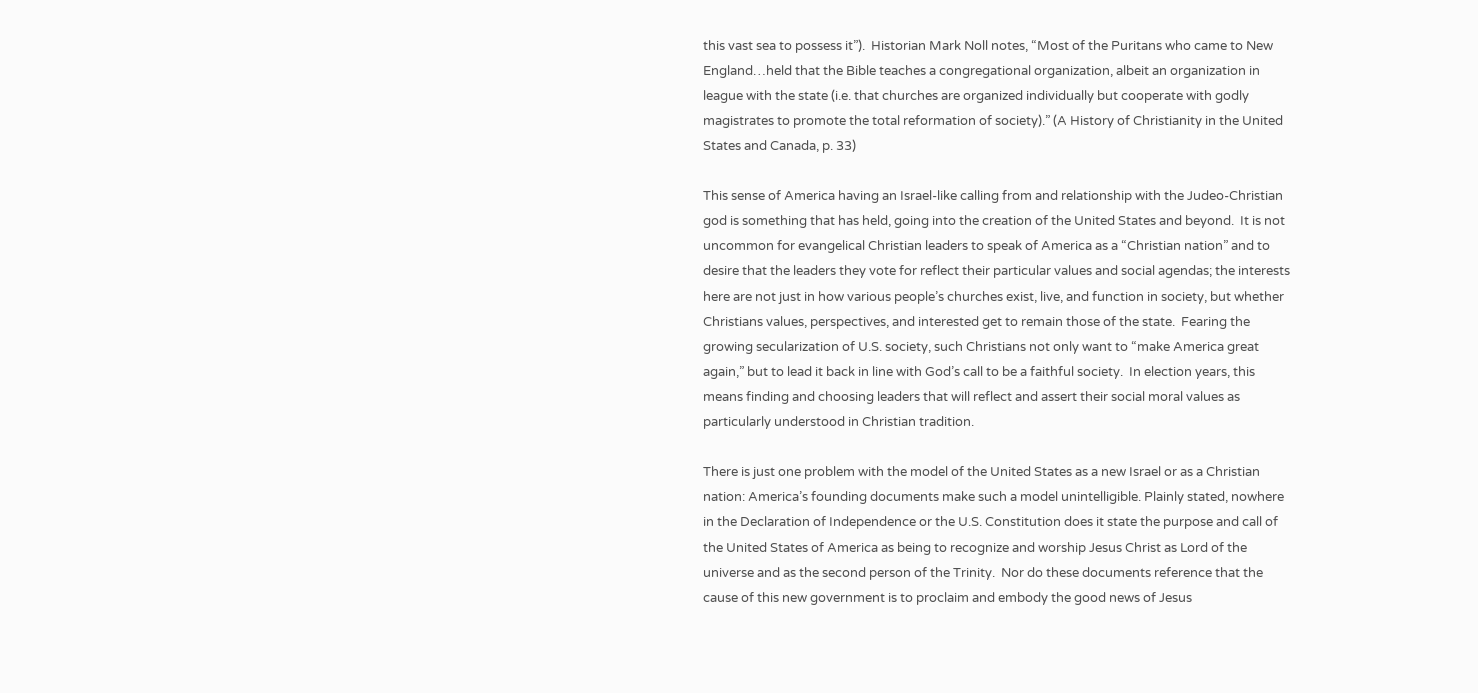this vast sea to possess it”).  Historian Mark Noll notes, “Most of the Puritans who came to New England…held that the Bible teaches a congregational organization, albeit an organization in league with the state (i.e. that churches are organized individually but cooperate with godly magistrates to promote the total reformation of society).” (A History of Christianity in the United States and Canada, p. 33)

This sense of America having an Israel-like calling from and relationship with the Judeo-Christian god is something that has held, going into the creation of the United States and beyond.  It is not uncommon for evangelical Christian leaders to speak of America as a “Christian nation” and to desire that the leaders they vote for reflect their particular values and social agendas; the interests here are not just in how various people’s churches exist, live, and function in society, but whether Christians values, perspectives, and interested get to remain those of the state.  Fearing the growing secularization of U.S. society, such Christians not only want to “make America great again,” but to lead it back in line with God’s call to be a faithful society.  In election years, this means finding and choosing leaders that will reflect and assert their social moral values as particularly understood in Christian tradition.

There is just one problem with the model of the United States as a new Israel or as a Christian nation: America’s founding documents make such a model unintelligible. Plainly stated, nowhere in the Declaration of Independence or the U.S. Constitution does it state the purpose and call of the United States of America as being to recognize and worship Jesus Christ as Lord of the universe and as the second person of the Trinity.  Nor do these documents reference that the cause of this new government is to proclaim and embody the good news of Jesus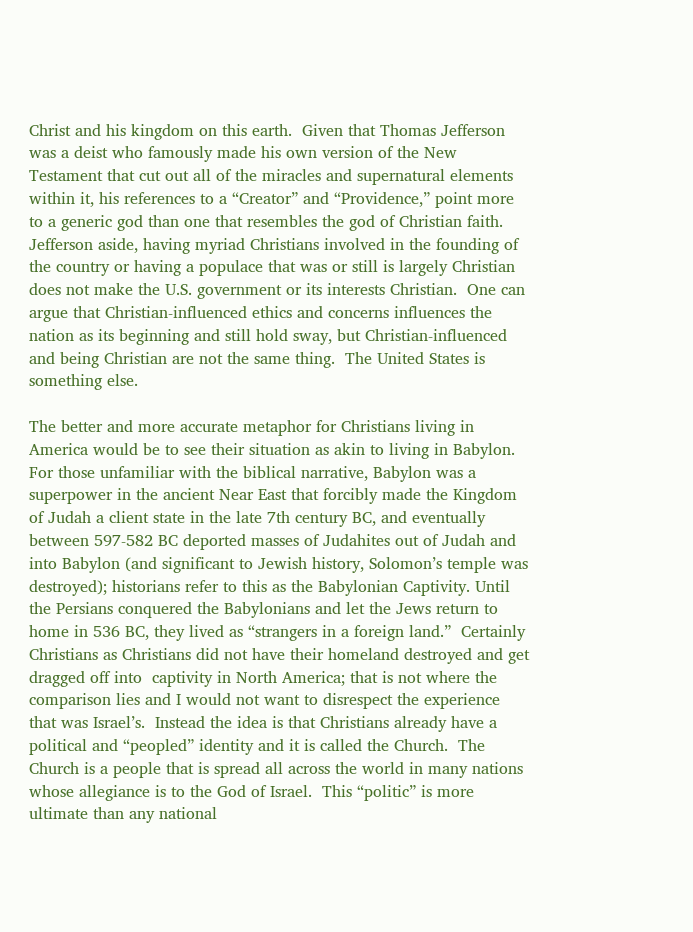Christ and his kingdom on this earth.  Given that Thomas Jefferson was a deist who famously made his own version of the New Testament that cut out all of the miracles and supernatural elements within it, his references to a “Creator” and “Providence,” point more to a generic god than one that resembles the god of Christian faith.  Jefferson aside, having myriad Christians involved in the founding of the country or having a populace that was or still is largely Christian does not make the U.S. government or its interests Christian.  One can argue that Christian-influenced ethics and concerns influences the nation as its beginning and still hold sway, but Christian-influenced and being Christian are not the same thing.  The United States is something else.

The better and more accurate metaphor for Christians living in America would be to see their situation as akin to living in Babylon.  For those unfamiliar with the biblical narrative, Babylon was a superpower in the ancient Near East that forcibly made the Kingdom of Judah a client state in the late 7th century BC, and eventually between 597-582 BC deported masses of Judahites out of Judah and into Babylon (and significant to Jewish history, Solomon’s temple was destroyed); historians refer to this as the Babylonian Captivity. Until the Persians conquered the Babylonians and let the Jews return to home in 536 BC, they lived as “strangers in a foreign land.”  Certainly Christians as Christians did not have their homeland destroyed and get dragged off into  captivity in North America; that is not where the comparison lies and I would not want to disrespect the experience that was Israel’s.  Instead the idea is that Christians already have a political and “peopled” identity and it is called the Church.  The Church is a people that is spread all across the world in many nations whose allegiance is to the God of Israel.  This “politic” is more ultimate than any national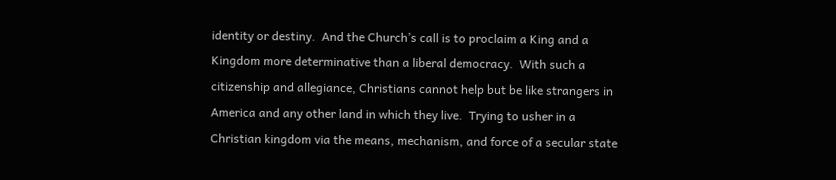identity or destiny.  And the Church’s call is to proclaim a King and a Kingdom more determinative than a liberal democracy.  With such a citizenship and allegiance, Christians cannot help but be like strangers in America and any other land in which they live.  Trying to usher in a Christian kingdom via the means, mechanism, and force of a secular state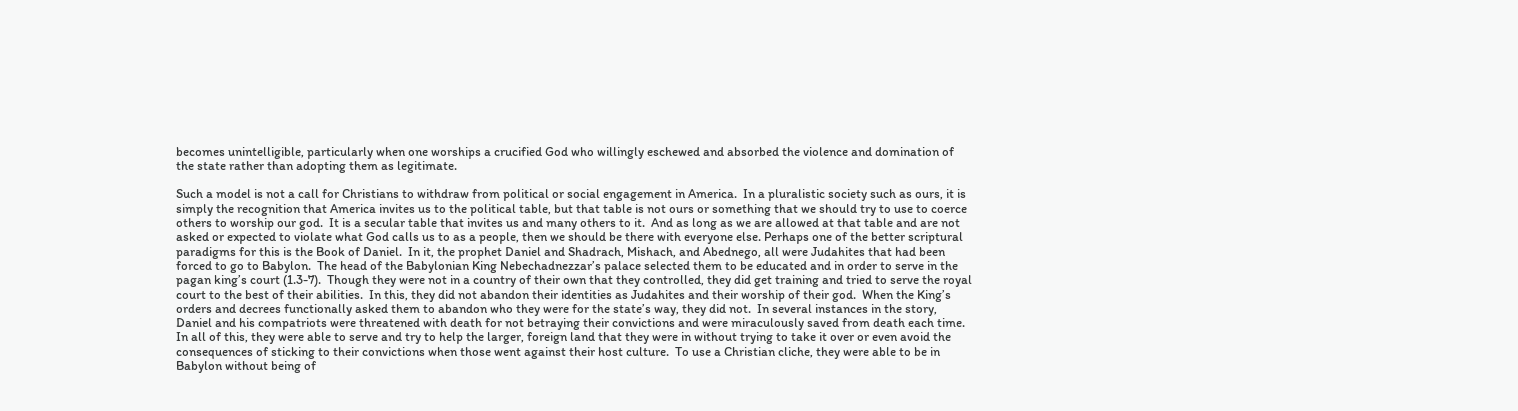becomes unintelligible, particularly when one worships a crucified God who willingly eschewed and absorbed the violence and domination of the state rather than adopting them as legitimate.

Such a model is not a call for Christians to withdraw from political or social engagement in America.  In a pluralistic society such as ours, it is simply the recognition that America invites us to the political table, but that table is not ours or something that we should try to use to coerce others to worship our god.  It is a secular table that invites us and many others to it.  And as long as we are allowed at that table and are not asked or expected to violate what God calls us to as a people, then we should be there with everyone else. Perhaps one of the better scriptural paradigms for this is the Book of Daniel.  In it, the prophet Daniel and Shadrach, Mishach, and Abednego, all were Judahites that had been forced to go to Babylon.  The head of the Babylonian King Nebechadnezzar’s palace selected them to be educated and in order to serve in the pagan king’s court (1.3-7).  Though they were not in a country of their own that they controlled, they did get training and tried to serve the royal court to the best of their abilities.  In this, they did not abandon their identities as Judahites and their worship of their god.  When the King’s orders and decrees functionally asked them to abandon who they were for the state’s way, they did not.  In several instances in the story, Daniel and his compatriots were threatened with death for not betraying their convictions and were miraculously saved from death each time.  In all of this, they were able to serve and try to help the larger, foreign land that they were in without trying to take it over or even avoid the consequences of sticking to their convictions when those went against their host culture.  To use a Christian cliche, they were able to be in Babylon without being of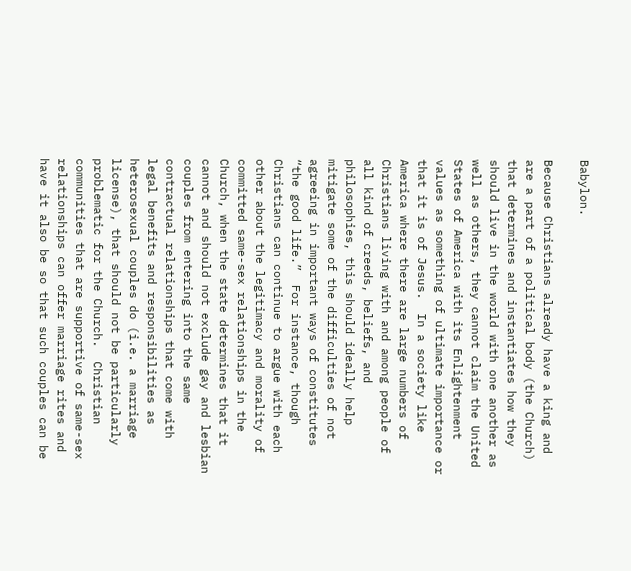Babylon.

Because Christians already have a king and are a part of a political body (the Church) that determines and instantiates how they should live in the world with one another as well as others, they cannot claim the United States of America with its Enlightenment values as something of ultimate importance or that it is of Jesus.  In a society like America where there are large numbers of Christians living with and among people of all kind of creeds, beliefs, and philosophies, this should ideally help mitigate some of the difficulties of not agreeing in important ways of constitutes “the good life.”  For instance, though Christians can continue to argue with each other about the legitimacy and morality of committed same-sex relationships in the Church, when the state determines that it cannot and should not exclude gay and lesbian couples from entering into the same contractual relationships that come with legal benefits and responsibilities as heterosexual couples do (i.e. a marriage license), that should not be particularly problematic for the Church.  Christian communities that are supportive of same-sex relationships can offer marriage rites and have it also be so that such couples can be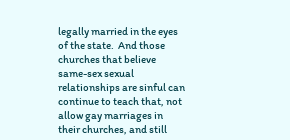legally married in the eyes of the state.  And those churches that believe same-sex sexual relationships are sinful can continue to teach that, not allow gay marriages in their churches, and still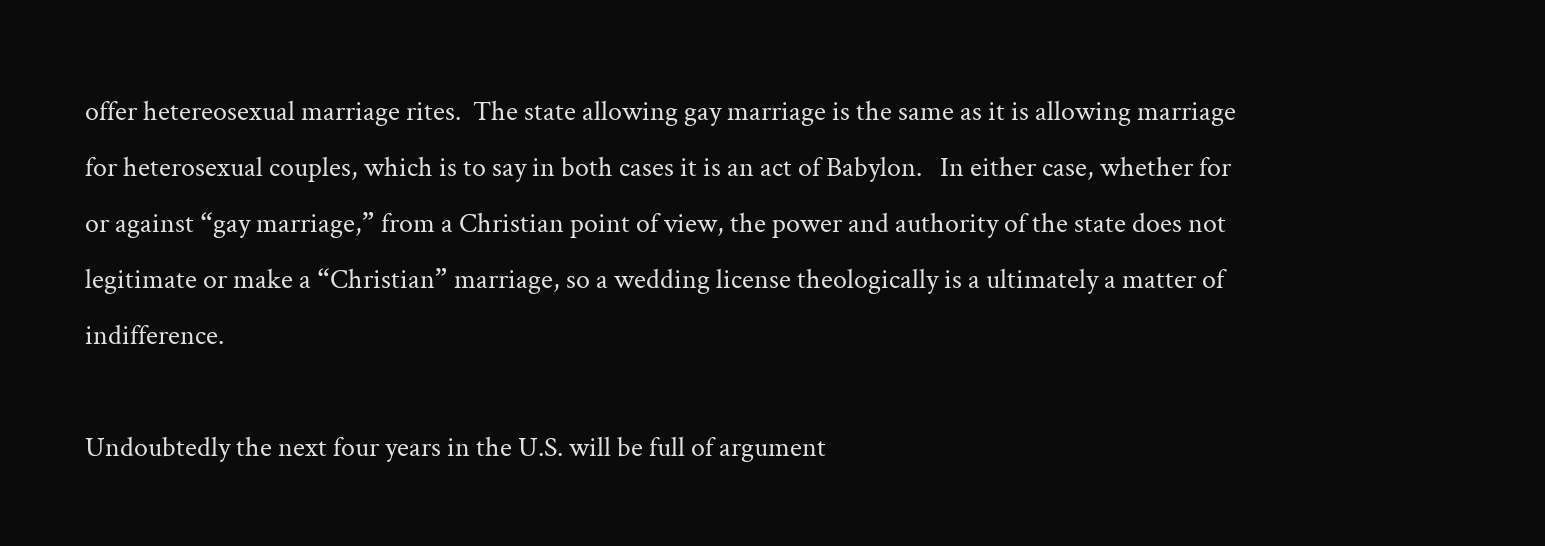offer hetereosexual marriage rites.  The state allowing gay marriage is the same as it is allowing marriage for heterosexual couples, which is to say in both cases it is an act of Babylon.   In either case, whether for or against “gay marriage,” from a Christian point of view, the power and authority of the state does not legitimate or make a “Christian” marriage, so a wedding license theologically is a ultimately a matter of indifference.

Undoubtedly the next four years in the U.S. will be full of argument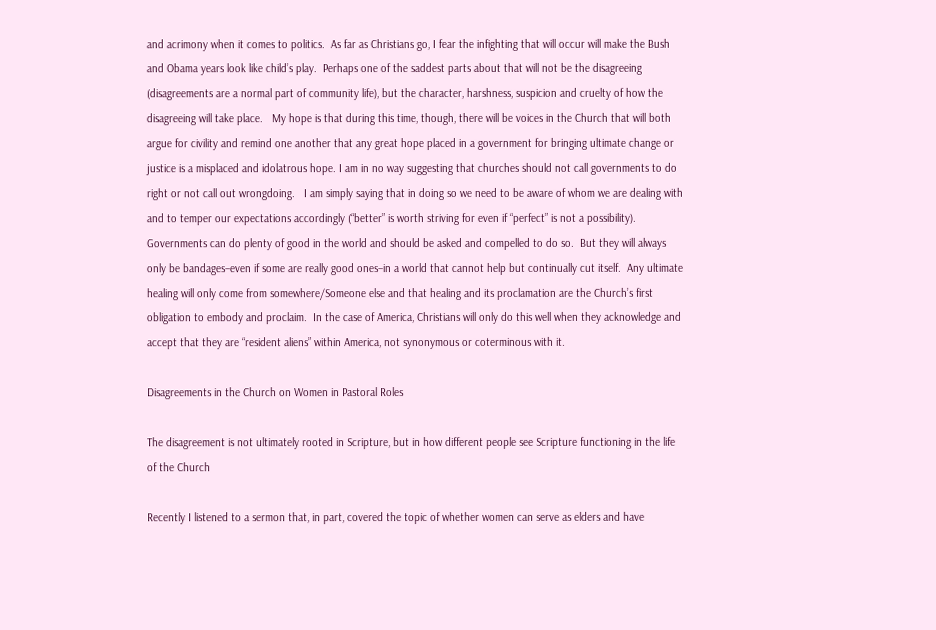and acrimony when it comes to politics.  As far as Christians go, I fear the infighting that will occur will make the Bush and Obama years look like child’s play.  Perhaps one of the saddest parts about that will not be the disagreeing (disagreements are a normal part of community life), but the character, harshness, suspicion and cruelty of how the disagreeing will take place.   My hope is that during this time, though, there will be voices in the Church that will both argue for civility and remind one another that any great hope placed in a government for bringing ultimate change or justice is a misplaced and idolatrous hope. I am in no way suggesting that churches should not call governments to do right or not call out wrongdoing.   I am simply saying that in doing so we need to be aware of whom we are dealing with and to temper our expectations accordingly (“better” is worth striving for even if “perfect” is not a possibility). Governments can do plenty of good in the world and should be asked and compelled to do so.  But they will always only be bandages–even if some are really good ones–in a world that cannot help but continually cut itself.  Any ultimate healing will only come from somewhere/Someone else and that healing and its proclamation are the Church’s first obligation to embody and proclaim.  In the case of America, Christians will only do this well when they acknowledge and accept that they are “resident aliens” within America, not synonymous or coterminous with it.

Disagreements in the Church on Women in Pastoral Roles

The disagreement is not ultimately rooted in Scripture, but in how different people see Scripture functioning in the life of the Church

Recently I listened to a sermon that, in part, covered the topic of whether women can serve as elders and have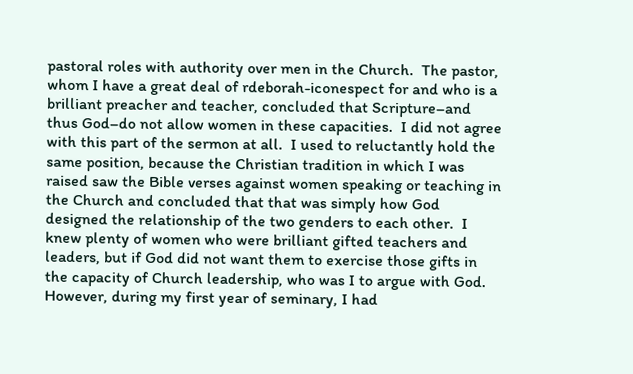pastoral roles with authority over men in the Church.  The pastor, whom I have a great deal of rdeborah-iconespect for and who is a brilliant preacher and teacher, concluded that Scripture–and thus God–do not allow women in these capacities.  I did not agree with this part of the sermon at all.  I used to reluctantly hold the same position, because the Christian tradition in which I was raised saw the Bible verses against women speaking or teaching in the Church and concluded that that was simply how God designed the relationship of the two genders to each other.  I knew plenty of women who were brilliant gifted teachers and leaders, but if God did not want them to exercise those gifts in the capacity of Church leadership, who was I to argue with God.  However, during my first year of seminary, I had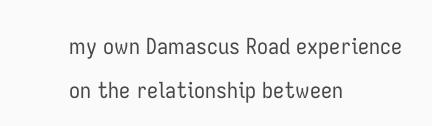my own Damascus Road experience on the relationship between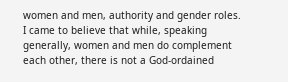women and men, authority and gender roles.   I came to believe that while, speaking generally, women and men do complement each other, there is not a God-ordained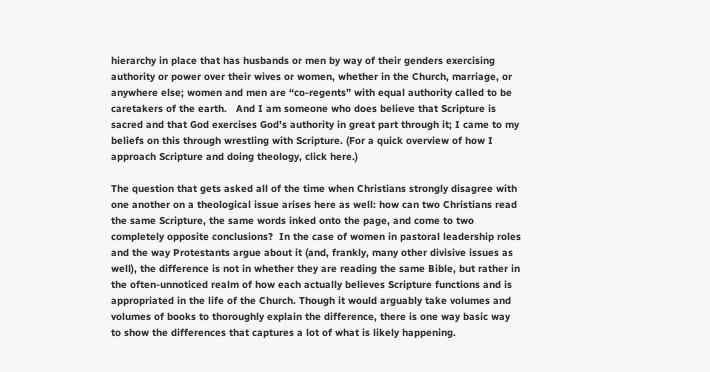hierarchy in place that has husbands or men by way of their genders exercising authority or power over their wives or women, whether in the Church, marriage, or anywhere else; women and men are “co-regents” with equal authority called to be caretakers of the earth.   And I am someone who does believe that Scripture is sacred and that God exercises God’s authority in great part through it; I came to my beliefs on this through wrestling with Scripture. (For a quick overview of how I approach Scripture and doing theology, click here.)

The question that gets asked all of the time when Christians strongly disagree with one another on a theological issue arises here as well: how can two Christians read the same Scripture, the same words inked onto the page, and come to two completely opposite conclusions?  In the case of women in pastoral leadership roles and the way Protestants argue about it (and, frankly, many other divisive issues as well), the difference is not in whether they are reading the same Bible, but rather in the often-unnoticed realm of how each actually believes Scripture functions and is appropriated in the life of the Church. Though it would arguably take volumes and volumes of books to thoroughly explain the difference, there is one way basic way to show the differences that captures a lot of what is likely happening.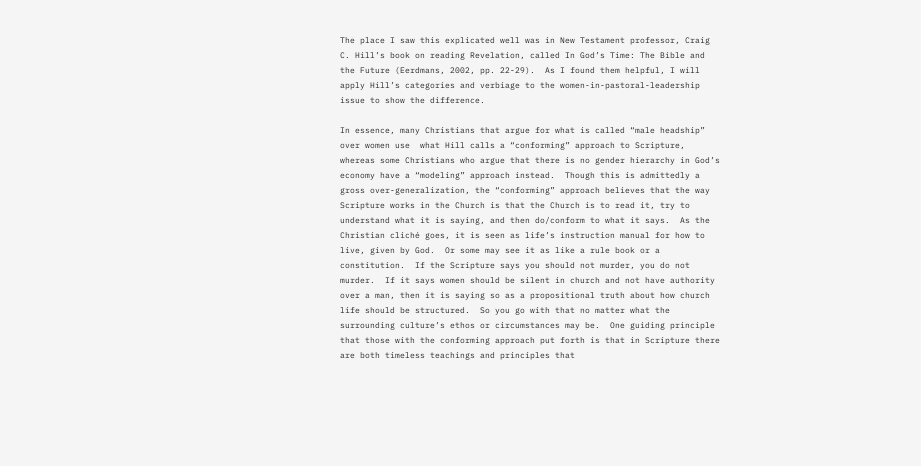The place I saw this explicated well was in New Testament professor, Craig C. Hill’s book on reading Revelation, called In God’s Time: The Bible and the Future (Eerdmans, 2002, pp. 22-29).  As I found them helpful, I will apply Hill’s categories and verbiage to the women-in-pastoral-leadership issue to show the difference.

In essence, many Christians that argue for what is called “male headship” over women use  what Hill calls a “conforming” approach to Scripture, whereas some Christians who argue that there is no gender hierarchy in God’s economy have a “modeling” approach instead.  Though this is admittedly a gross over-generalization, the “conforming” approach believes that the way Scripture works in the Church is that the Church is to read it, try to understand what it is saying, and then do/conform to what it says.  As the Christian cliché goes, it is seen as life’s instruction manual for how to live, given by God.  Or some may see it as like a rule book or a constitution.  If the Scripture says you should not murder, you do not murder.  If it says women should be silent in church and not have authority over a man, then it is saying so as a propositional truth about how church life should be structured.  So you go with that no matter what the surrounding culture’s ethos or circumstances may be.  One guiding principle that those with the conforming approach put forth is that in Scripture there are both timeless teachings and principles that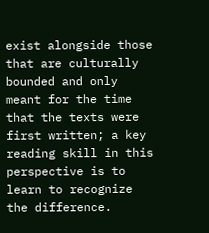exist alongside those that are culturally bounded and only meant for the time that the texts were first written; a key reading skill in this perspective is to learn to recognize the difference.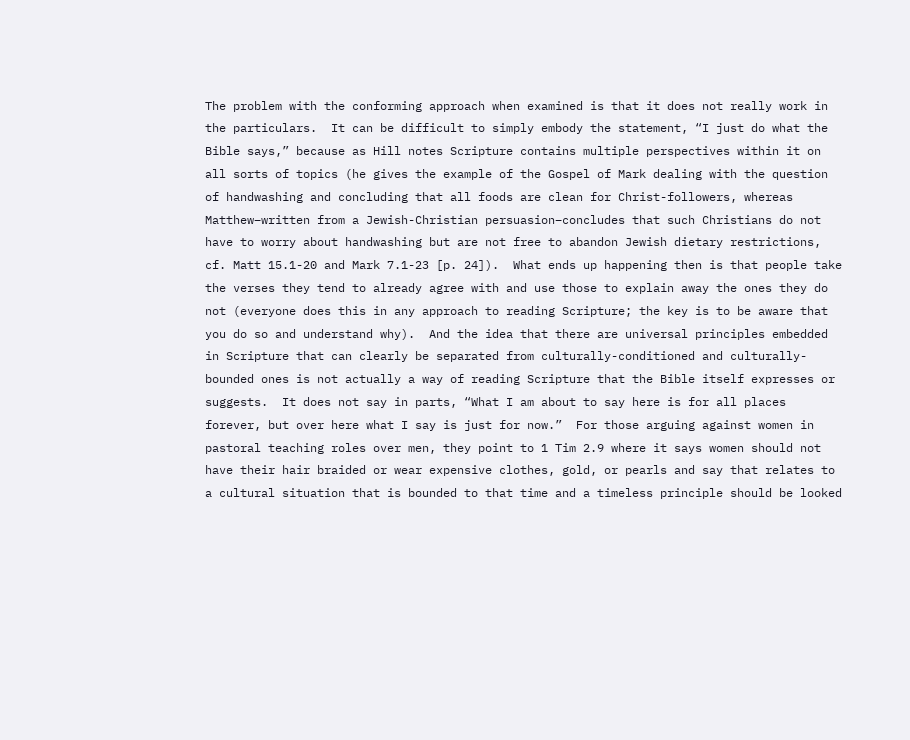The problem with the conforming approach when examined is that it does not really work in the particulars.  It can be difficult to simply embody the statement, “I just do what the Bible says,” because as Hill notes Scripture contains multiple perspectives within it on all sorts of topics (he gives the example of the Gospel of Mark dealing with the question of handwashing and concluding that all foods are clean for Christ-followers, whereas Matthew–written from a Jewish-Christian persuasion–concludes that such Christians do not have to worry about handwashing but are not free to abandon Jewish dietary restrictions, cf. Matt 15.1-20 and Mark 7.1-23 [p. 24]).  What ends up happening then is that people take the verses they tend to already agree with and use those to explain away the ones they do not (everyone does this in any approach to reading Scripture; the key is to be aware that you do so and understand why).  And the idea that there are universal principles embedded in Scripture that can clearly be separated from culturally-conditioned and culturally-bounded ones is not actually a way of reading Scripture that the Bible itself expresses or suggests.  It does not say in parts, “What I am about to say here is for all places forever, but over here what I say is just for now.”  For those arguing against women in pastoral teaching roles over men, they point to 1 Tim 2.9 where it says women should not have their hair braided or wear expensive clothes, gold, or pearls and say that relates to a cultural situation that is bounded to that time and a timeless principle should be looked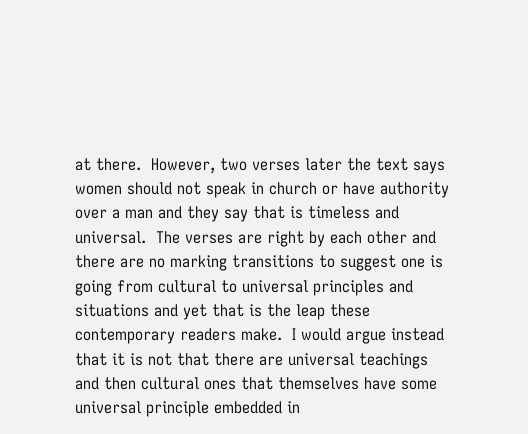at there.  However, two verses later the text says women should not speak in church or have authority over a man and they say that is timeless and universal.  The verses are right by each other and there are no marking transitions to suggest one is going from cultural to universal principles and situations and yet that is the leap these contemporary readers make.  I would argue instead that it is not that there are universal teachings and then cultural ones that themselves have some universal principle embedded in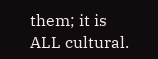them; it is ALL cultural.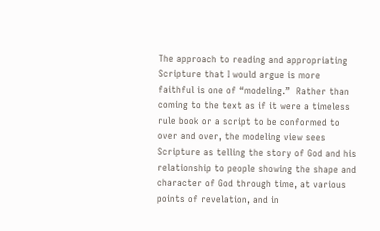The approach to reading and appropriating Scripture that I would argue is more faithful is one of “modeling.”  Rather than coming to the text as if it were a timeless rule book or a script to be conformed to over and over, the modeling view sees Scripture as telling the story of God and his relationship to people showing the shape and character of God through time, at various points of revelation, and in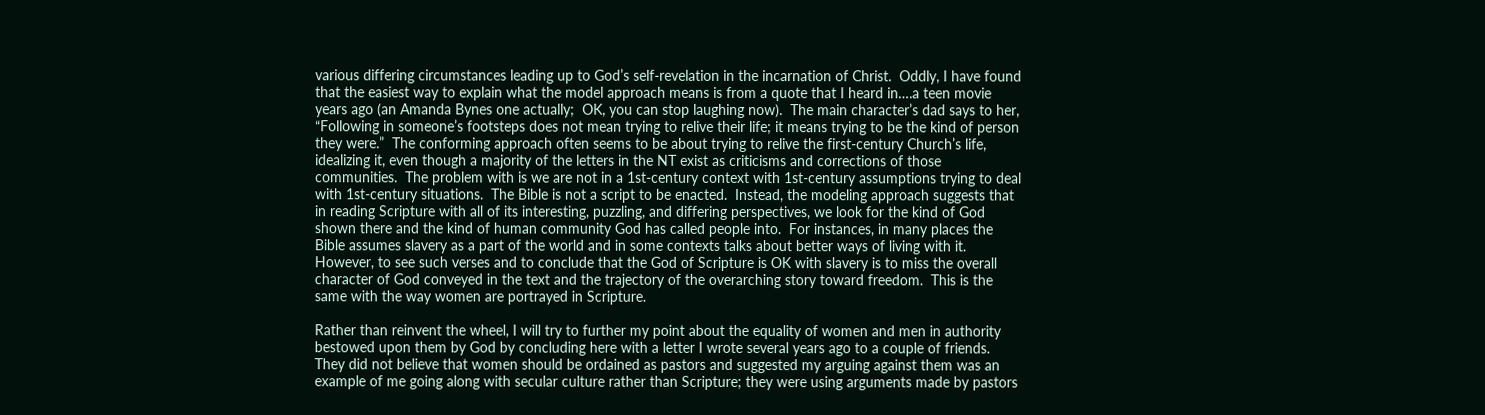various differing circumstances leading up to God’s self-revelation in the incarnation of Christ.  Oddly, I have found that the easiest way to explain what the model approach means is from a quote that I heard in….a teen movie years ago (an Amanda Bynes one actually;  OK, you can stop laughing now).  The main character’s dad says to her, “Following in someone’s footsteps does not mean trying to relive their life; it means trying to be the kind of person they were.”  The conforming approach often seems to be about trying to relive the first-century Church’s life, idealizing it, even though a majority of the letters in the NT exist as criticisms and corrections of those communities.  The problem with is we are not in a 1st-century context with 1st-century assumptions trying to deal with 1st-century situations.  The Bible is not a script to be enacted.  Instead, the modeling approach suggests that in reading Scripture with all of its interesting, puzzling, and differing perspectives, we look for the kind of God shown there and the kind of human community God has called people into.  For instances, in many places the Bible assumes slavery as a part of the world and in some contexts talks about better ways of living with it.  However, to see such verses and to conclude that the God of Scripture is OK with slavery is to miss the overall character of God conveyed in the text and the trajectory of the overarching story toward freedom.  This is the same with the way women are portrayed in Scripture.

Rather than reinvent the wheel, I will try to further my point about the equality of women and men in authority bestowed upon them by God by concluding here with a letter I wrote several years ago to a couple of friends.  They did not believe that women should be ordained as pastors and suggested my arguing against them was an example of me going along with secular culture rather than Scripture; they were using arguments made by pastors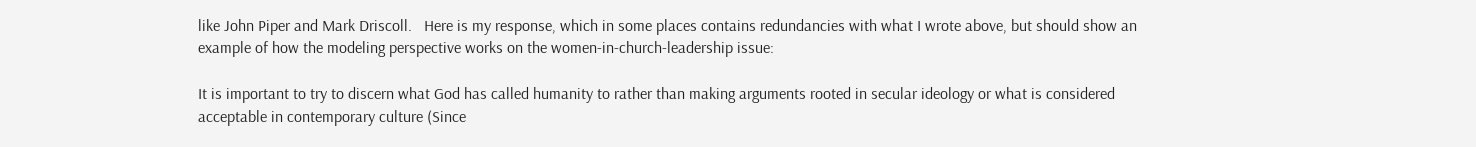like John Piper and Mark Driscoll.   Here is my response, which in some places contains redundancies with what I wrote above, but should show an example of how the modeling perspective works on the women-in-church-leadership issue:

It is important to try to discern what God has called humanity to rather than making arguments rooted in secular ideology or what is considered acceptable in contemporary culture (Since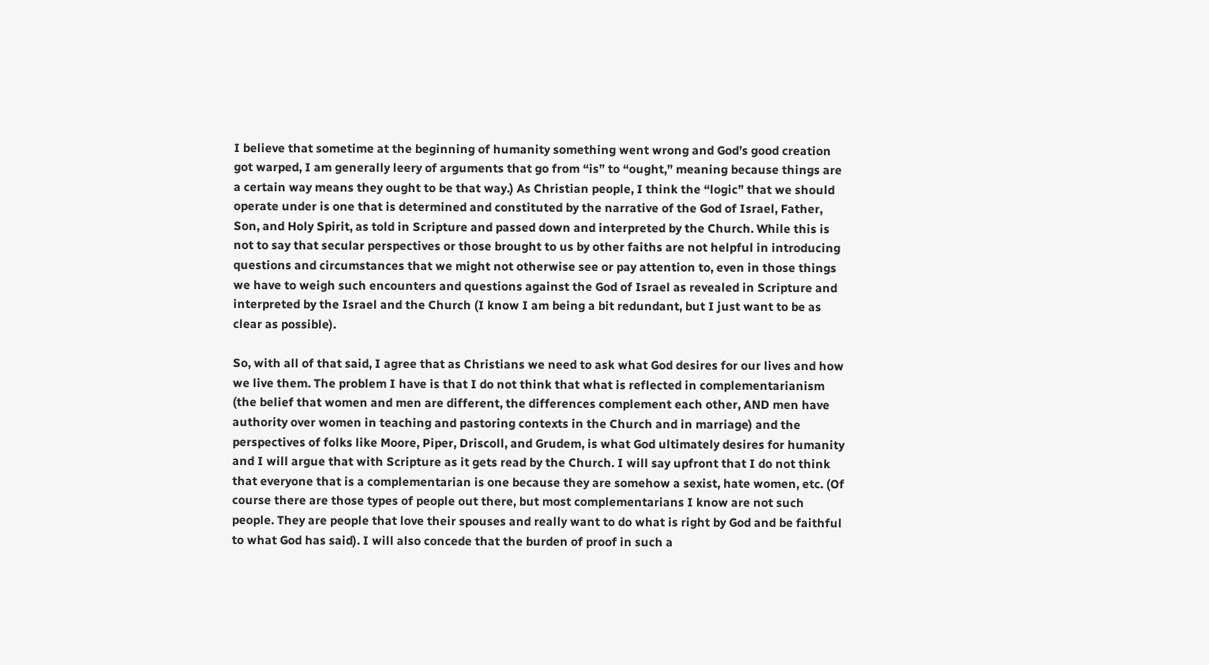I believe that sometime at the beginning of humanity something went wrong and God’s good creation got warped, I am generally leery of arguments that go from “is” to “ought,” meaning because things are a certain way means they ought to be that way.) As Christian people, I think the “logic” that we should operate under is one that is determined and constituted by the narrative of the God of Israel, Father, Son, and Holy Spirit, as told in Scripture and passed down and interpreted by the Church. While this is not to say that secular perspectives or those brought to us by other faiths are not helpful in introducing questions and circumstances that we might not otherwise see or pay attention to, even in those things we have to weigh such encounters and questions against the God of Israel as revealed in Scripture and interpreted by the Israel and the Church (I know I am being a bit redundant, but I just want to be as clear as possible).

So, with all of that said, I agree that as Christians we need to ask what God desires for our lives and how we live them. The problem I have is that I do not think that what is reflected in complementarianism (the belief that women and men are different, the differences complement each other, AND men have authority over women in teaching and pastoring contexts in the Church and in marriage) and the perspectives of folks like Moore, Piper, Driscoll, and Grudem, is what God ultimately desires for humanity and I will argue that with Scripture as it gets read by the Church. I will say upfront that I do not think that everyone that is a complementarian is one because they are somehow a sexist, hate women, etc. (Of course there are those types of people out there, but most complementarians I know are not such people. They are people that love their spouses and really want to do what is right by God and be faithful to what God has said). I will also concede that the burden of proof in such a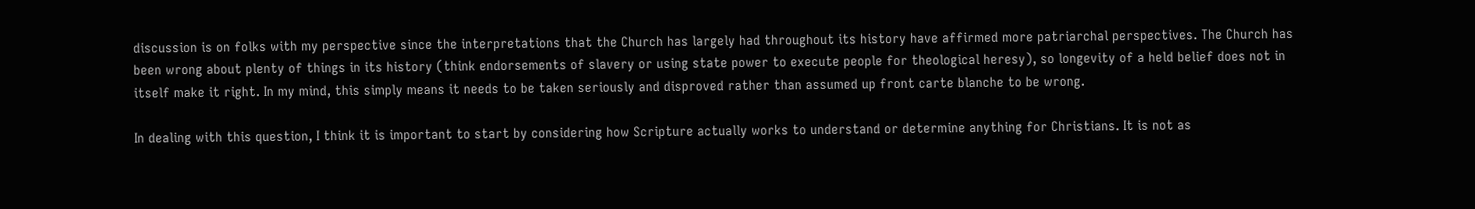discussion is on folks with my perspective since the interpretations that the Church has largely had throughout its history have affirmed more patriarchal perspectives. The Church has been wrong about plenty of things in its history (think endorsements of slavery or using state power to execute people for theological heresy), so longevity of a held belief does not in itself make it right. In my mind, this simply means it needs to be taken seriously and disproved rather than assumed up front carte blanche to be wrong.

In dealing with this question, I think it is important to start by considering how Scripture actually works to understand or determine anything for Christians. It is not as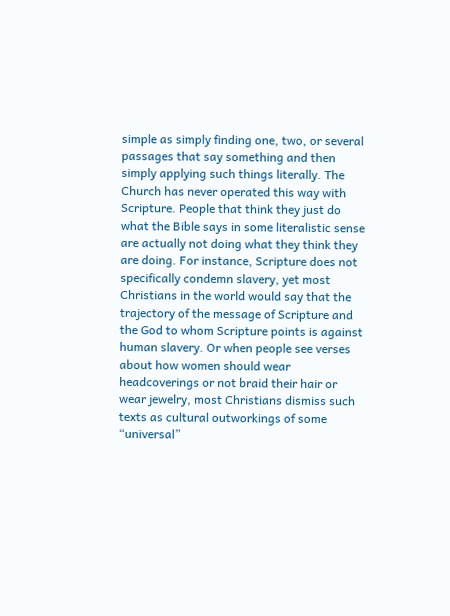simple as simply finding one, two, or several passages that say something and then simply applying such things literally. The Church has never operated this way with Scripture. People that think they just do what the Bible says in some literalistic sense are actually not doing what they think they are doing. For instance, Scripture does not specifically condemn slavery, yet most Christians in the world would say that the trajectory of the message of Scripture and the God to whom Scripture points is against human slavery. Or when people see verses about how women should wear headcoverings or not braid their hair or wear jewelry, most Christians dismiss such texts as cultural outworkings of some “universal”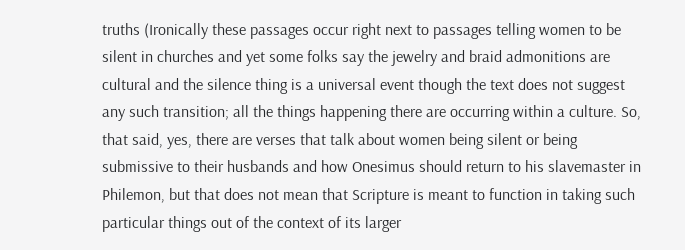truths (Ironically these passages occur right next to passages telling women to be silent in churches and yet some folks say the jewelry and braid admonitions are cultural and the silence thing is a universal event though the text does not suggest any such transition; all the things happening there are occurring within a culture. So, that said, yes, there are verses that talk about women being silent or being submissive to their husbands and how Onesimus should return to his slavemaster in Philemon, but that does not mean that Scripture is meant to function in taking such particular things out of the context of its larger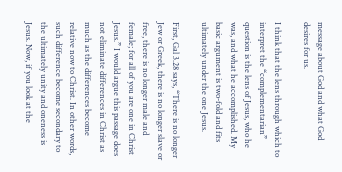message about God and what God desires for us.

I think that the lens through which to interpret the “complementarian” question is the lens of Jesus, who he was, and what he accomplished. My basic argument is two-fold and fits ultimately under the one Jesus.

First, Gal 3.28 says, “There is no longer Jew or Greek, there is no longer slave or free, there is no longer male and female; for all of you are one in Christ Jesus.” I would argue this passage does not eliminate differences in Christ as much as the differences become relative now to Christ. In other words, such difference become secondary to the ultimately unity and oneness is Jesus. Now, if you look at the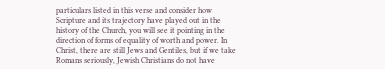particulars listed in this verse and consider how Scripture and its trajectory have played out in the history of the Church, you will see it pointing in the direction of forms of equality of worth and power. In Christ, there are still Jews and Gentiles, but if we take Romans seriously, Jewish Christians do not have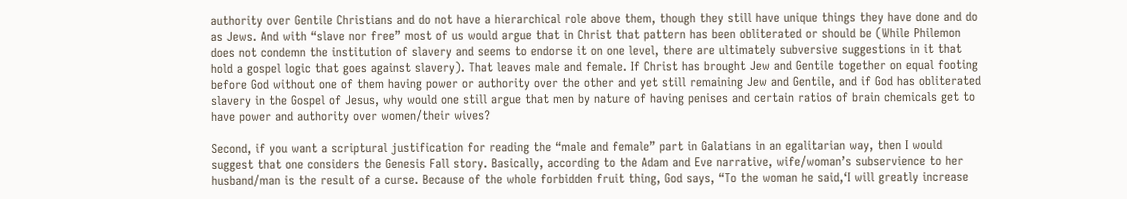authority over Gentile Christians and do not have a hierarchical role above them, though they still have unique things they have done and do as Jews. And with “slave nor free” most of us would argue that in Christ that pattern has been obliterated or should be (While Philemon does not condemn the institution of slavery and seems to endorse it on one level, there are ultimately subversive suggestions in it that hold a gospel logic that goes against slavery). That leaves male and female. If Christ has brought Jew and Gentile together on equal footing before God without one of them having power or authority over the other and yet still remaining Jew and Gentile, and if God has obliterated slavery in the Gospel of Jesus, why would one still argue that men by nature of having penises and certain ratios of brain chemicals get to have power and authority over women/their wives?

Second, if you want a scriptural justification for reading the “male and female” part in Galatians in an egalitarian way, then I would suggest that one considers the Genesis Fall story. Basically, according to the Adam and Eve narrative, wife/woman’s subservience to her husband/man is the result of a curse. Because of the whole forbidden fruit thing, God says, “To the woman he said,‘I will greatly increase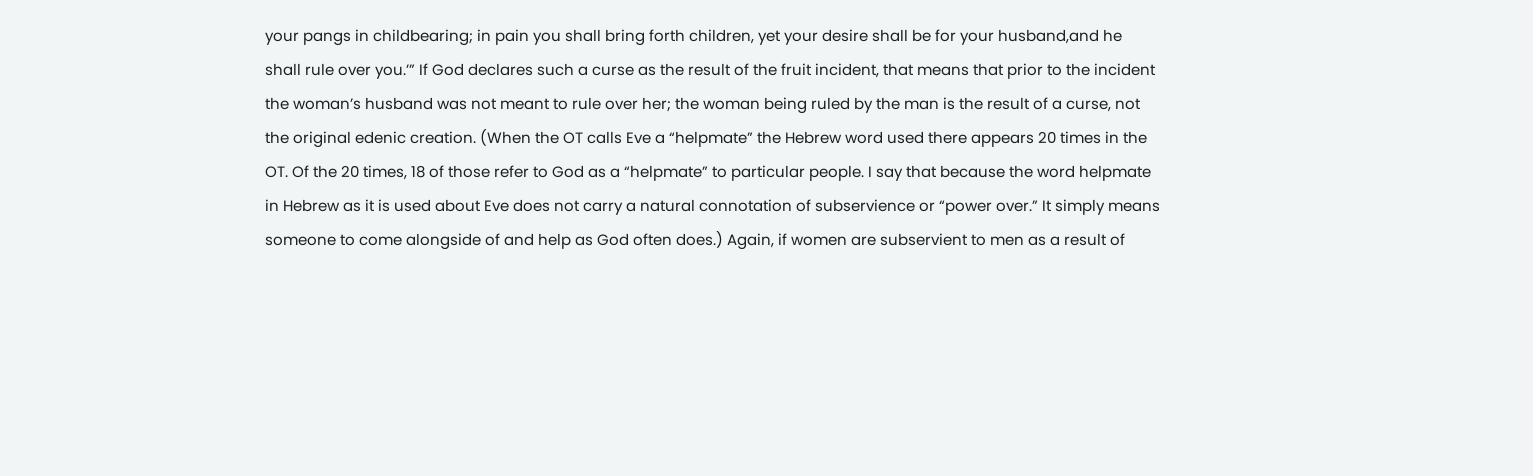your pangs in childbearing; in pain you shall bring forth children, yet your desire shall be for your husband,and he shall rule over you.’” If God declares such a curse as the result of the fruit incident, that means that prior to the incident the woman’s husband was not meant to rule over her; the woman being ruled by the man is the result of a curse, not the original edenic creation. (When the OT calls Eve a “helpmate” the Hebrew word used there appears 20 times in the OT. Of the 20 times, 18 of those refer to God as a “helpmate” to particular people. I say that because the word helpmate in Hebrew as it is used about Eve does not carry a natural connotation of subservience or “power over.” It simply means someone to come alongside of and help as God often does.) Again, if women are subservient to men as a result of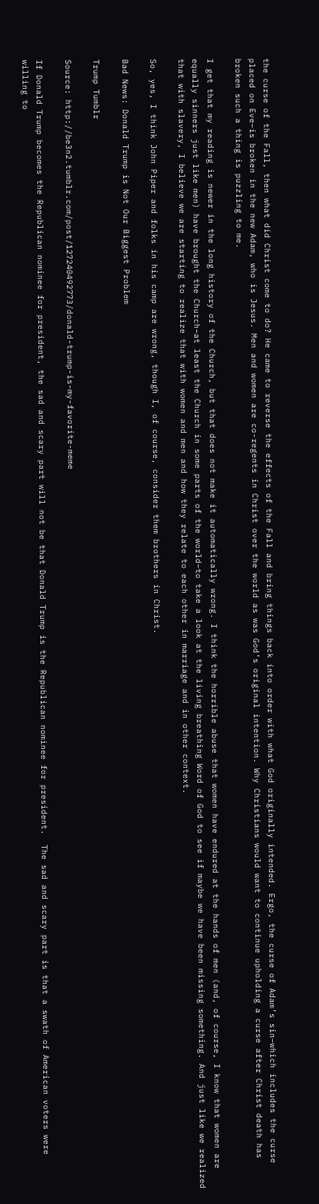the curse of the Fall, then what did Christ come to do? He came to reverse the effects of the Fall and bring things back into order with what God originally intended. Ergo, the curse of Adam’s sin–which includes the curse placed on Eve–is broken in the new Adam, who is Jesus. Men and women are co-regents in Christ over the world as was God’s original intention. Why Christians would want to continue upholding a curse after Christ death has broken such a thing is puzzling to me.

I get that my reading is newer in the long history of the Church, but that does not make it automatically wrong. I think the horrible abuse that women have endured at the hands of men (and, of course, I know that women are equally sinners just like men) have brought the Church–at least the Church in some parts of the world–to take a look at the living breathing Word of God to see if maybe we have been missing something. And just like we realized that with slavery, I believe we are starting to realize that with women and men and how they relate to each other in marriage and in other context.

So, yes, I think John Piper and folks in his camp are wrong, though I, of course, consider them brothers in Christ.

Bad News: Donald Trump is Not Our Biggest Problem

Trump Tumblr

Source: http://be3n2.tumblr.com/post/127240492773/donald-trump-is-my-favorite-meme

If Donald Trump becomes the Republican nominee for president, the sad and scary part will not be that Donald Trump is the Republican nominee for president.  The sad and scary part is that a swath of American voters were willing to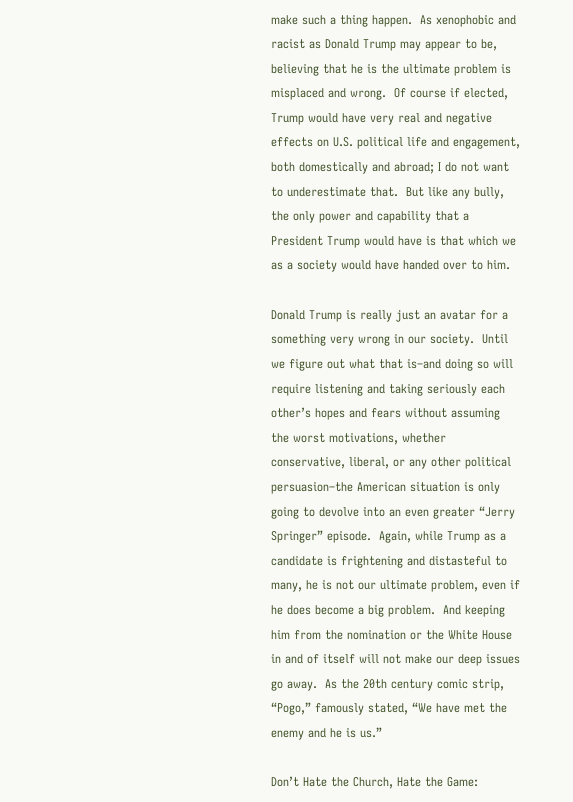make such a thing happen.  As xenophobic and racist as Donald Trump may appear to be, believing that he is the ultimate problem is misplaced and wrong.  Of course if elected, Trump would have very real and negative effects on U.S. political life and engagement, both domestically and abroad; I do not want to underestimate that.  But like any bully, the only power and capability that a President Trump would have is that which we as a society would have handed over to him.

Donald Trump is really just an avatar for a something very wrong in our society.  Until we figure out what that is–and doing so will require listening and taking seriously each other’s hopes and fears without assuming the worst motivations, whether conservative, liberal, or any other political persuasion–the American situation is only going to devolve into an even greater “Jerry Springer” episode.  Again, while Trump as a candidate is frightening and distasteful to many, he is not our ultimate problem, even if he does become a big problem.  And keeping him from the nomination or the White House in and of itself will not make our deep issues go away.  As the 20th century comic strip, “Pogo,” famously stated, “We have met the enemy and he is us.”

Don’t Hate the Church, Hate the Game: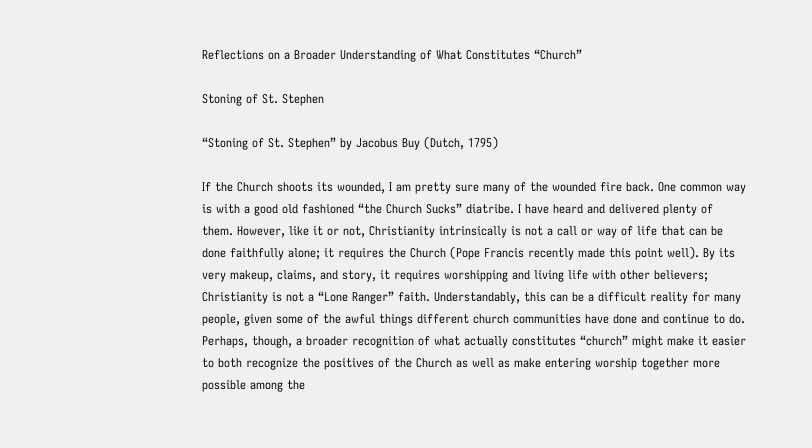Reflections on a Broader Understanding of What Constitutes “Church”

Stoning of St. Stephen

“Stoning of St. Stephen” by Jacobus Buy (Dutch, 1795)

If the Church shoots its wounded, I am pretty sure many of the wounded fire back. One common way is with a good old fashioned “the Church Sucks” diatribe. I have heard and delivered plenty of them. However, like it or not, Christianity intrinsically is not a call or way of life that can be done faithfully alone; it requires the Church (Pope Francis recently made this point well). By its very makeup, claims, and story, it requires worshipping and living life with other believers; Christianity is not a “Lone Ranger” faith. Understandably, this can be a difficult reality for many people, given some of the awful things different church communities have done and continue to do. Perhaps, though, a broader recognition of what actually constitutes “church” might make it easier to both recognize the positives of the Church as well as make entering worship together more possible among the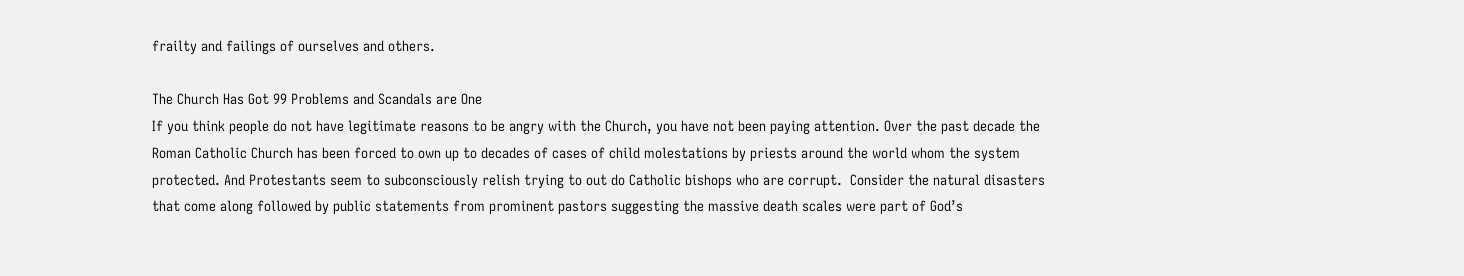frailty and failings of ourselves and others.

The Church Has Got 99 Problems and Scandals are One
If you think people do not have legitimate reasons to be angry with the Church, you have not been paying attention. Over the past decade the Roman Catholic Church has been forced to own up to decades of cases of child molestations by priests around the world whom the system protected. And Protestants seem to subconsciously relish trying to out do Catholic bishops who are corrupt.  Consider the natural disasters that come along followed by public statements from prominent pastors suggesting the massive death scales were part of God’s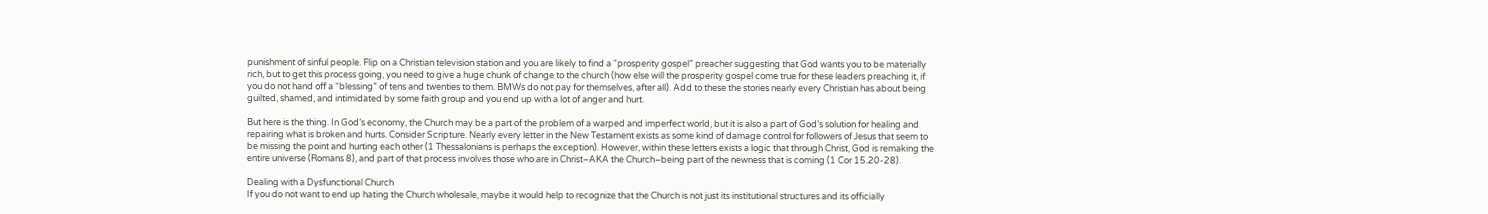punishment of sinful people. Flip on a Christian television station and you are likely to find a “prosperity gospel” preacher suggesting that God wants you to be materially rich, but to get this process going, you need to give a huge chunk of change to the church (how else will the prosperity gospel come true for these leaders preaching it, if you do not hand off a “blessing” of tens and twenties to them. BMWs do not pay for themselves, after all). Add to these the stories nearly every Christian has about being guilted, shamed, and intimidated by some faith group and you end up with a lot of anger and hurt.

But here is the thing. In God’s economy, the Church may be a part of the problem of a warped and imperfect world, but it is also a part of God’s solution for healing and repairing what is broken and hurts. Consider Scripture. Nearly every letter in the New Testament exists as some kind of damage control for followers of Jesus that seem to be missing the point and hurting each other (1 Thessalonians is perhaps the exception). However, within these letters exists a logic that through Christ, God is remaking the entire universe (Romans 8), and part of that process involves those who are in Christ–AKA the Church–being part of the newness that is coming (1 Cor 15.20-28).

Dealing with a Dysfunctional Church
If you do not want to end up hating the Church wholesale, maybe it would help to recognize that the Church is not just its institutional structures and its officially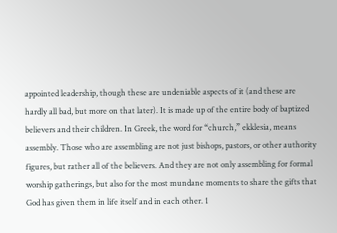appointed leadership, though these are undeniable aspects of it (and these are hardly all bad, but more on that later). It is made up of the entire body of baptized believers and their children. In Greek, the word for “church,” ekklesia, means assembly. Those who are assembling are not just bishops, pastors, or other authority figures, but rather all of the believers. And they are not only assembling for formal worship gatherings, but also for the most mundane moments to share the gifts that God has given them in life itself and in each other. 1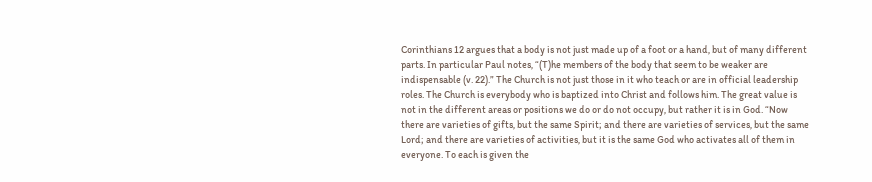Corinthians 12 argues that a body is not just made up of a foot or a hand, but of many different parts. In particular Paul notes, “(T)he members of the body that seem to be weaker are indispensable (v. 22).” The Church is not just those in it who teach or are in official leadership roles. The Church is everybody who is baptized into Christ and follows him. The great value is not in the different areas or positions we do or do not occupy, but rather it is in God. “Now there are varieties of gifts, but the same Spirit; and there are varieties of services, but the same Lord; and there are varieties of activities, but it is the same God who activates all of them in everyone. To each is given the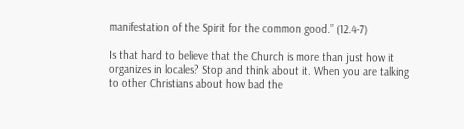manifestation of the Spirit for the common good.” (12.4-7)

Is that hard to believe that the Church is more than just how it organizes in locales? Stop and think about it. When you are talking to other Christians about how bad the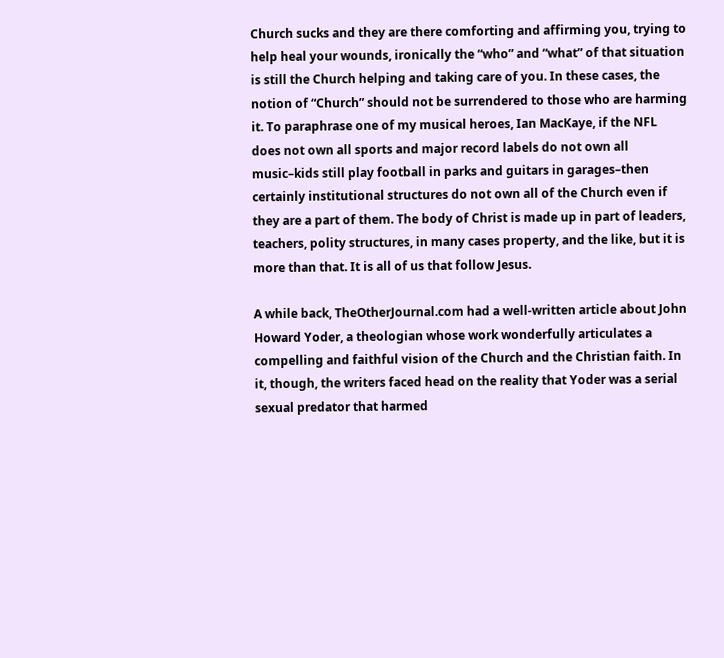Church sucks and they are there comforting and affirming you, trying to help heal your wounds, ironically the “who” and “what” of that situation is still the Church helping and taking care of you. In these cases, the notion of “Church” should not be surrendered to those who are harming it. To paraphrase one of my musical heroes, Ian MacKaye, if the NFL does not own all sports and major record labels do not own all music–kids still play football in parks and guitars in garages–then certainly institutional structures do not own all of the Church even if they are a part of them. The body of Christ is made up in part of leaders, teachers, polity structures, in many cases property, and the like, but it is more than that. It is all of us that follow Jesus.

A while back, TheOtherJournal.com had a well-written article about John Howard Yoder, a theologian whose work wonderfully articulates a compelling and faithful vision of the Church and the Christian faith. In it, though, the writers faced head on the reality that Yoder was a serial sexual predator that harmed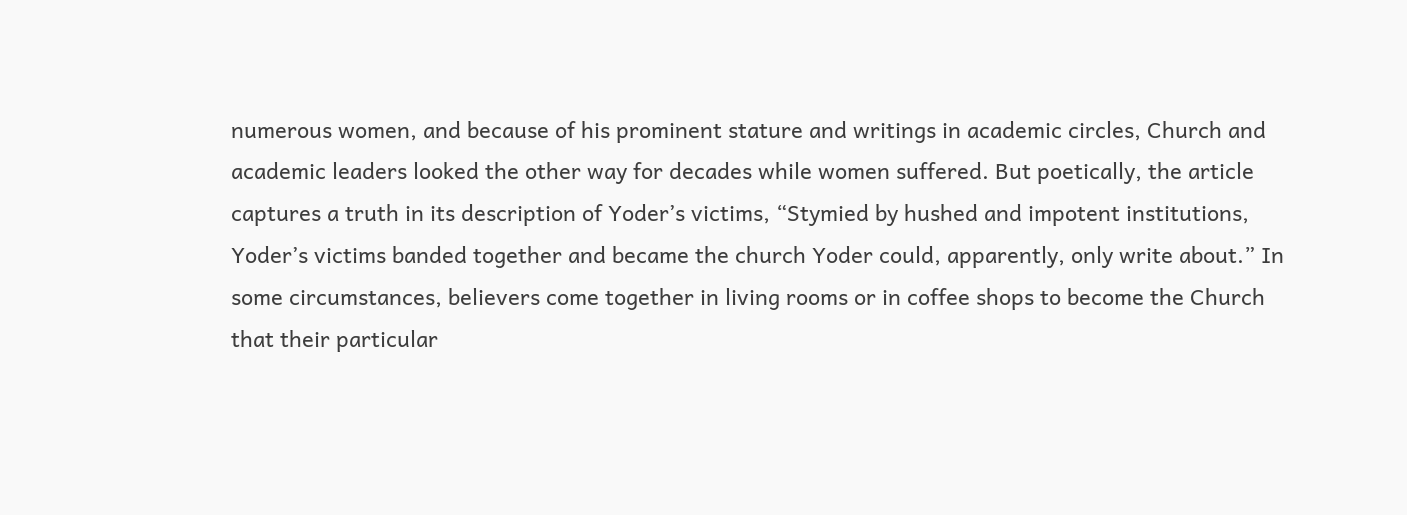numerous women, and because of his prominent stature and writings in academic circles, Church and academic leaders looked the other way for decades while women suffered. But poetically, the article captures a truth in its description of Yoder’s victims, “Stymied by hushed and impotent institutions, Yoder’s victims banded together and became the church Yoder could, apparently, only write about.” In some circumstances, believers come together in living rooms or in coffee shops to become the Church that their particular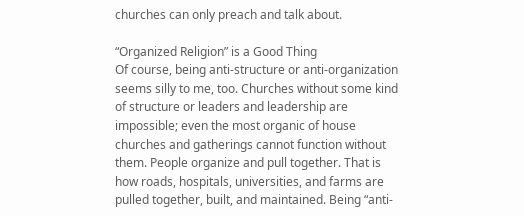churches can only preach and talk about.

“Organized Religion” is a Good Thing
Of course, being anti-structure or anti-organization seems silly to me, too. Churches without some kind of structure or leaders and leadership are impossible; even the most organic of house churches and gatherings cannot function without them. People organize and pull together. That is how roads, hospitals, universities, and farms are pulled together, built, and maintained. Being “anti-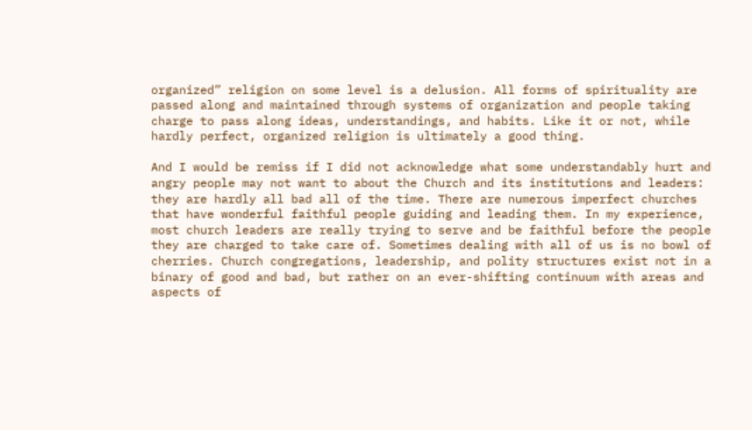organized” religion on some level is a delusion. All forms of spirituality are passed along and maintained through systems of organization and people taking charge to pass along ideas, understandings, and habits. Like it or not, while hardly perfect, organized religion is ultimately a good thing.

And I would be remiss if I did not acknowledge what some understandably hurt and angry people may not want to about the Church and its institutions and leaders: they are hardly all bad all of the time. There are numerous imperfect churches that have wonderful faithful people guiding and leading them. In my experience, most church leaders are really trying to serve and be faithful before the people they are charged to take care of. Sometimes dealing with all of us is no bowl of cherries. Church congregations, leadership, and polity structures exist not in a binary of good and bad, but rather on an ever-shifting continuum with areas and aspects of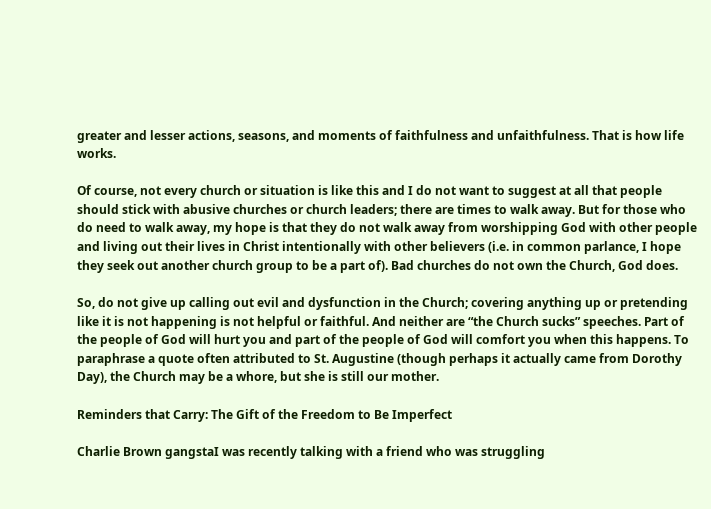greater and lesser actions, seasons, and moments of faithfulness and unfaithfulness. That is how life works.

Of course, not every church or situation is like this and I do not want to suggest at all that people should stick with abusive churches or church leaders; there are times to walk away. But for those who do need to walk away, my hope is that they do not walk away from worshipping God with other people and living out their lives in Christ intentionally with other believers (i.e. in common parlance, I hope they seek out another church group to be a part of). Bad churches do not own the Church, God does.

So, do not give up calling out evil and dysfunction in the Church; covering anything up or pretending like it is not happening is not helpful or faithful. And neither are “the Church sucks” speeches. Part of the people of God will hurt you and part of the people of God will comfort you when this happens. To paraphrase a quote often attributed to St. Augustine (though perhaps it actually came from Dorothy Day), the Church may be a whore, but she is still our mother.

Reminders that Carry: The Gift of the Freedom to Be Imperfect

Charlie Brown gangstaI was recently talking with a friend who was struggling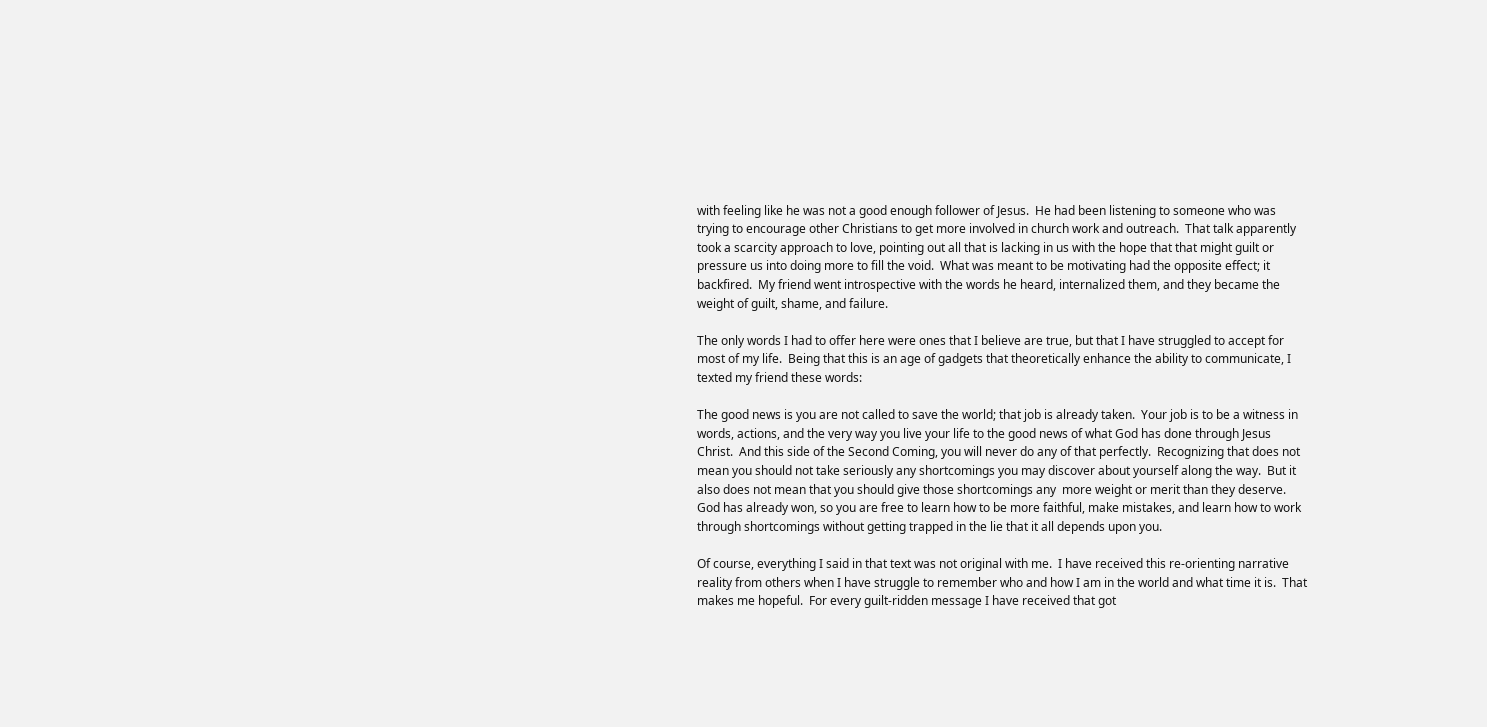with feeling like he was not a good enough follower of Jesus.  He had been listening to someone who was trying to encourage other Christians to get more involved in church work and outreach.  That talk apparently took a scarcity approach to love, pointing out all that is lacking in us with the hope that that might guilt or pressure us into doing more to fill the void.  What was meant to be motivating had the opposite effect; it backfired.  My friend went introspective with the words he heard, internalized them, and they became the weight of guilt, shame, and failure.

The only words I had to offer here were ones that I believe are true, but that I have struggled to accept for most of my life.  Being that this is an age of gadgets that theoretically enhance the ability to communicate, I texted my friend these words:

The good news is you are not called to save the world; that job is already taken.  Your job is to be a witness in words, actions, and the very way you live your life to the good news of what God has done through Jesus Christ.  And this side of the Second Coming, you will never do any of that perfectly.  Recognizing that does not mean you should not take seriously any shortcomings you may discover about yourself along the way.  But it also does not mean that you should give those shortcomings any  more weight or merit than they deserve.  God has already won, so you are free to learn how to be more faithful, make mistakes, and learn how to work through shortcomings without getting trapped in the lie that it all depends upon you.

Of course, everything I said in that text was not original with me.  I have received this re-orienting narrative reality from others when I have struggle to remember who and how I am in the world and what time it is.  That makes me hopeful.  For every guilt-ridden message I have received that got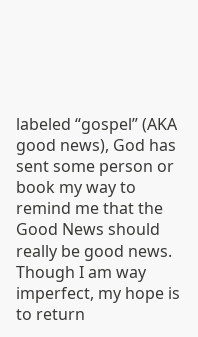labeled “gospel” (AKA good news), God has sent some person or book my way to remind me that the Good News should really be good news. Though I am way imperfect, my hope is to return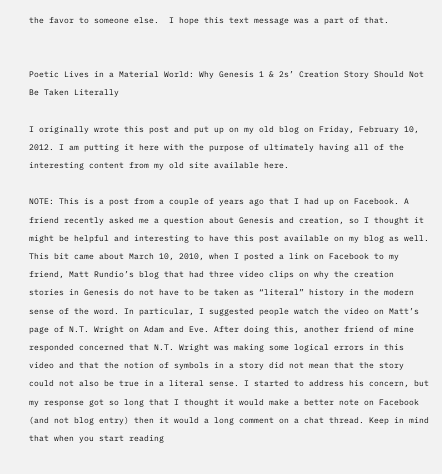the favor to someone else.  I hope this text message was a part of that.


Poetic Lives in a Material World: Why Genesis 1 & 2s’ Creation Story Should Not Be Taken Literally

I originally wrote this post and put up on my old blog on Friday, February 10, 2012. I am putting it here with the purpose of ultimately having all of the interesting content from my old site available here.

NOTE: This is a post from a couple of years ago that I had up on Facebook. A friend recently asked me a question about Genesis and creation, so I thought it might be helpful and interesting to have this post available on my blog as well. This bit came about March 10, 2010, when I posted a link on Facebook to my friend, Matt Rundio’s blog that had three video clips on why the creation stories in Genesis do not have to be taken as “literal” history in the modern sense of the word. In particular, I suggested people watch the video on Matt’s page of N.T. Wright on Adam and Eve. After doing this, another friend of mine responded concerned that N.T. Wright was making some logical errors in this video and that the notion of symbols in a story did not mean that the story could not also be true in a literal sense. I started to address his concern, but my response got so long that I thought it would make a better note on Facebook (and not blog entry) then it would a long comment on a chat thread. Keep in mind that when you start reading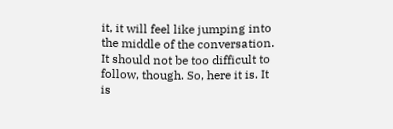it, it will feel like jumping into the middle of the conversation. It should not be too difficult to follow, though. So, here it is. It is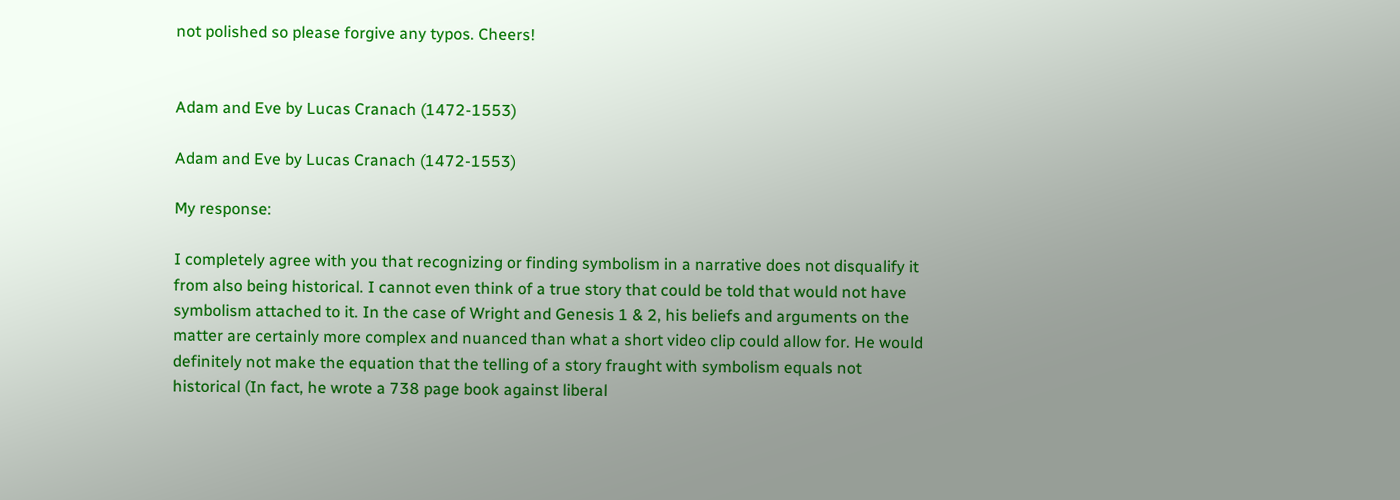not polished so please forgive any typos. Cheers!


Adam and Eve by Lucas Cranach (1472-1553)

Adam and Eve by Lucas Cranach (1472-1553)

My response:

I completely agree with you that recognizing or finding symbolism in a narrative does not disqualify it from also being historical. I cannot even think of a true story that could be told that would not have symbolism attached to it. In the case of Wright and Genesis 1 & 2, his beliefs and arguments on the matter are certainly more complex and nuanced than what a short video clip could allow for. He would definitely not make the equation that the telling of a story fraught with symbolism equals not historical (In fact, he wrote a 738 page book against liberal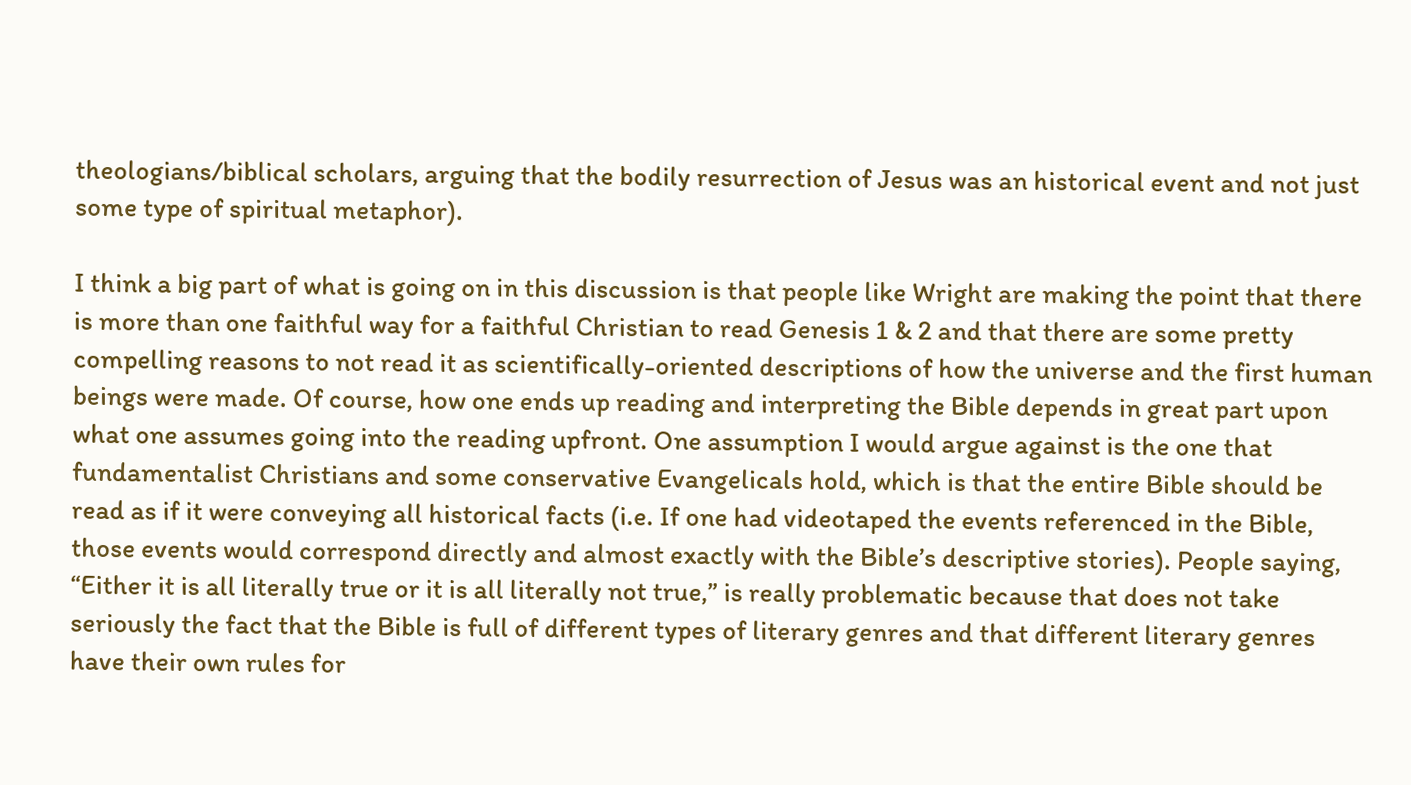theologians/biblical scholars, arguing that the bodily resurrection of Jesus was an historical event and not just some type of spiritual metaphor).

I think a big part of what is going on in this discussion is that people like Wright are making the point that there is more than one faithful way for a faithful Christian to read Genesis 1 & 2 and that there are some pretty compelling reasons to not read it as scientifically-oriented descriptions of how the universe and the first human beings were made. Of course, how one ends up reading and interpreting the Bible depends in great part upon what one assumes going into the reading upfront. One assumption I would argue against is the one that fundamentalist Christians and some conservative Evangelicals hold, which is that the entire Bible should be read as if it were conveying all historical facts (i.e. If one had videotaped the events referenced in the Bible, those events would correspond directly and almost exactly with the Bible’s descriptive stories). People saying, “Either it is all literally true or it is all literally not true,” is really problematic because that does not take seriously the fact that the Bible is full of different types of literary genres and that different literary genres have their own rules for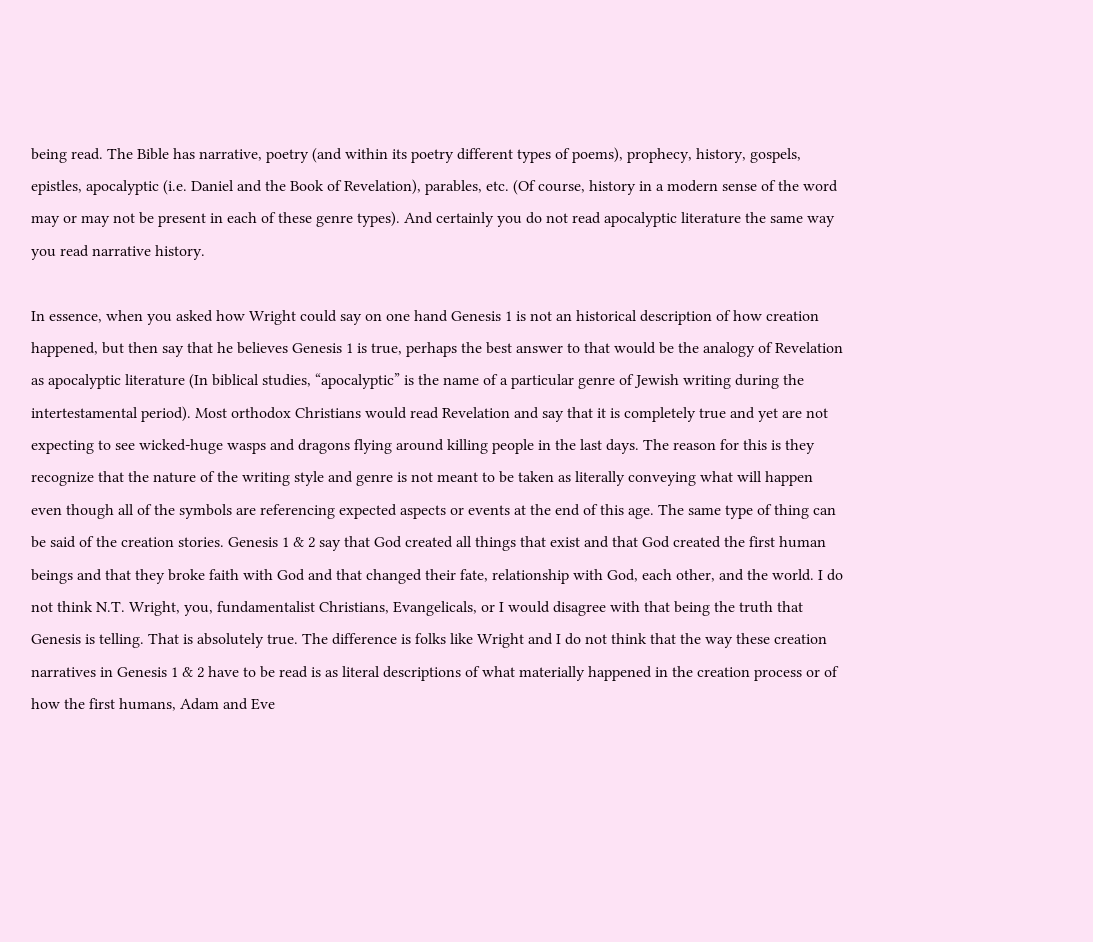being read. The Bible has narrative, poetry (and within its poetry different types of poems), prophecy, history, gospels, epistles, apocalyptic (i.e. Daniel and the Book of Revelation), parables, etc. (Of course, history in a modern sense of the word may or may not be present in each of these genre types). And certainly you do not read apocalyptic literature the same way you read narrative history.

In essence, when you asked how Wright could say on one hand Genesis 1 is not an historical description of how creation happened, but then say that he believes Genesis 1 is true, perhaps the best answer to that would be the analogy of Revelation as apocalyptic literature (In biblical studies, “apocalyptic” is the name of a particular genre of Jewish writing during the intertestamental period). Most orthodox Christians would read Revelation and say that it is completely true and yet are not expecting to see wicked-huge wasps and dragons flying around killing people in the last days. The reason for this is they recognize that the nature of the writing style and genre is not meant to be taken as literally conveying what will happen even though all of the symbols are referencing expected aspects or events at the end of this age. The same type of thing can be said of the creation stories. Genesis 1 & 2 say that God created all things that exist and that God created the first human beings and that they broke faith with God and that changed their fate, relationship with God, each other, and the world. I do not think N.T. Wright, you, fundamentalist Christians, Evangelicals, or I would disagree with that being the truth that Genesis is telling. That is absolutely true. The difference is folks like Wright and I do not think that the way these creation narratives in Genesis 1 & 2 have to be read is as literal descriptions of what materially happened in the creation process or of how the first humans, Adam and Eve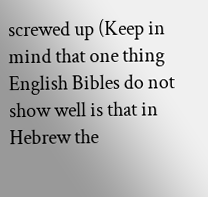screwed up (Keep in mind that one thing English Bibles do not show well is that in Hebrew the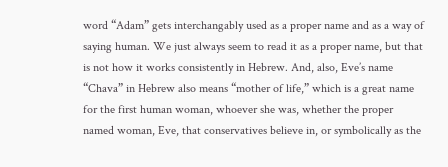word “Adam” gets interchangably used as a proper name and as a way of saying human. We just always seem to read it as a proper name, but that is not how it works consistently in Hebrew. And, also, Eve’s name “Chava” in Hebrew also means “mother of life,” which is a great name for the first human woman, whoever she was, whether the proper named woman, Eve, that conservatives believe in, or symbolically as the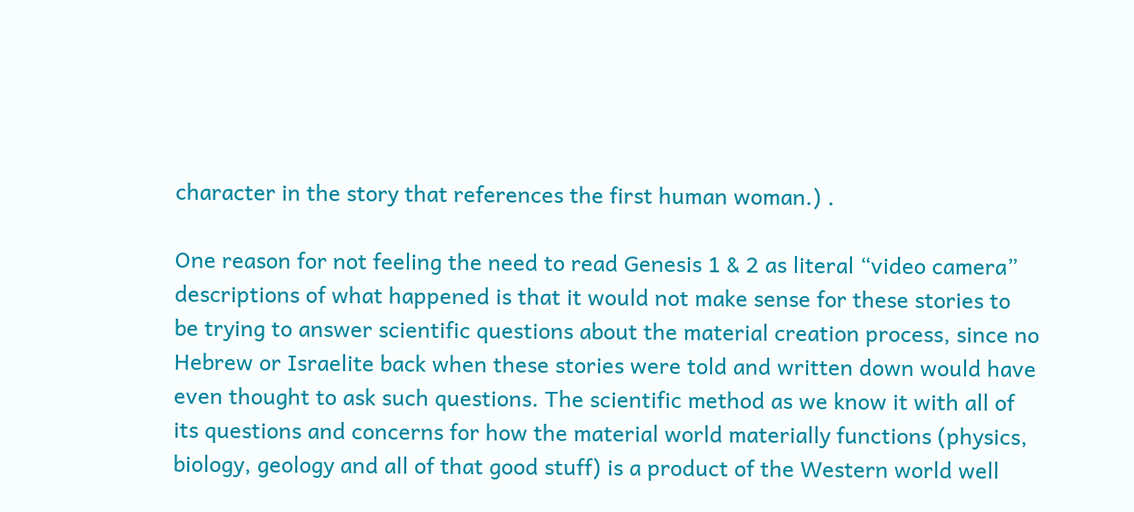character in the story that references the first human woman.) .

One reason for not feeling the need to read Genesis 1 & 2 as literal “video camera” descriptions of what happened is that it would not make sense for these stories to be trying to answer scientific questions about the material creation process, since no Hebrew or Israelite back when these stories were told and written down would have even thought to ask such questions. The scientific method as we know it with all of its questions and concerns for how the material world materially functions (physics, biology, geology and all of that good stuff) is a product of the Western world well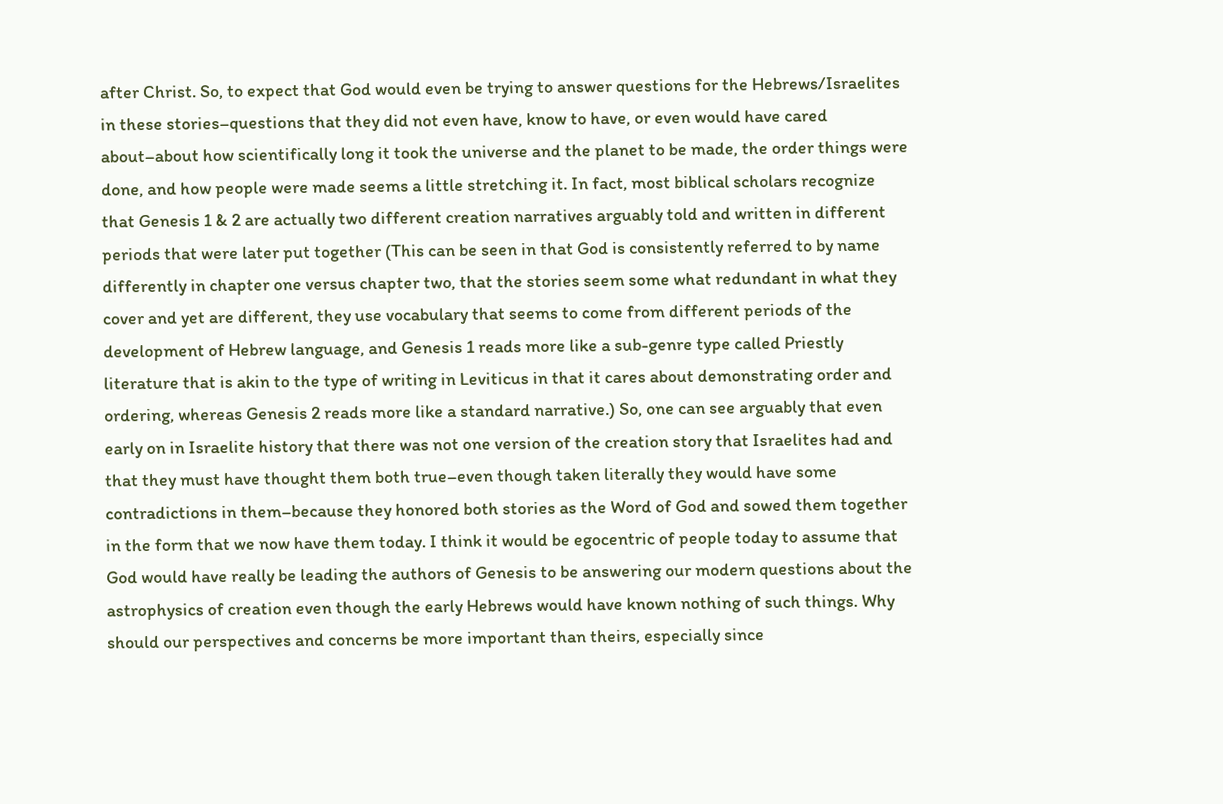after Christ. So, to expect that God would even be trying to answer questions for the Hebrews/Israelites in these stories–questions that they did not even have, know to have, or even would have cared about–about how scientifically long it took the universe and the planet to be made, the order things were done, and how people were made seems a little stretching it. In fact, most biblical scholars recognize that Genesis 1 & 2 are actually two different creation narratives arguably told and written in different periods that were later put together (This can be seen in that God is consistently referred to by name differently in chapter one versus chapter two, that the stories seem some what redundant in what they cover and yet are different, they use vocabulary that seems to come from different periods of the development of Hebrew language, and Genesis 1 reads more like a sub-genre type called Priestly literature that is akin to the type of writing in Leviticus in that it cares about demonstrating order and ordering, whereas Genesis 2 reads more like a standard narrative.) So, one can see arguably that even early on in Israelite history that there was not one version of the creation story that Israelites had and that they must have thought them both true–even though taken literally they would have some contradictions in them–because they honored both stories as the Word of God and sowed them together in the form that we now have them today. I think it would be egocentric of people today to assume that God would have really be leading the authors of Genesis to be answering our modern questions about the astrophysics of creation even though the early Hebrews would have known nothing of such things. Why should our perspectives and concerns be more important than theirs, especially since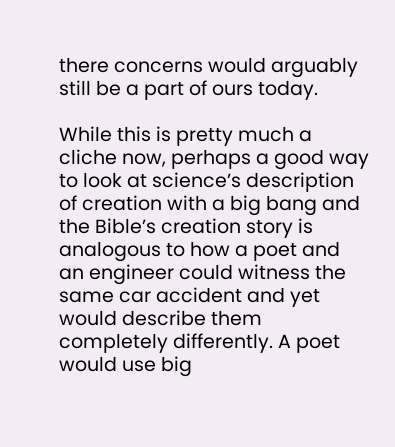there concerns would arguably still be a part of ours today.

While this is pretty much a cliche now, perhaps a good way to look at science’s description of creation with a big bang and the Bible’s creation story is analogous to how a poet and an engineer could witness the same car accident and yet would describe them completely differently. A poet would use big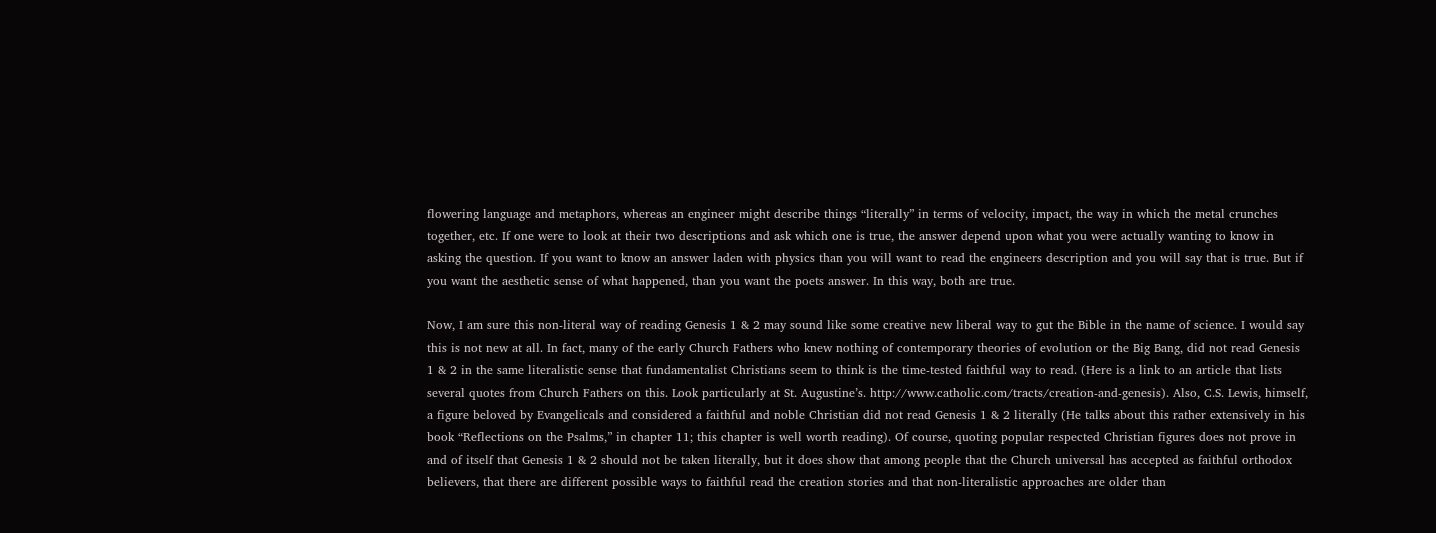flowering language and metaphors, whereas an engineer might describe things “literally” in terms of velocity, impact, the way in which the metal crunches together, etc. If one were to look at their two descriptions and ask which one is true, the answer depend upon what you were actually wanting to know in asking the question. If you want to know an answer laden with physics than you will want to read the engineers description and you will say that is true. But if you want the aesthetic sense of what happened, than you want the poets answer. In this way, both are true.

Now, I am sure this non-literal way of reading Genesis 1 & 2 may sound like some creative new liberal way to gut the Bible in the name of science. I would say this is not new at all. In fact, many of the early Church Fathers who knew nothing of contemporary theories of evolution or the Big Bang, did not read Genesis 1 & 2 in the same literalistic sense that fundamentalist Christians seem to think is the time-tested faithful way to read. (Here is a link to an article that lists several quotes from Church Fathers on this. Look particularly at St. Augustine’s. http://www.catholic.com/tracts/creation-and-genesis). Also, C.S. Lewis, himself, a figure beloved by Evangelicals and considered a faithful and noble Christian did not read Genesis 1 & 2 literally (He talks about this rather extensively in his book “Reflections on the Psalms,” in chapter 11; this chapter is well worth reading). Of course, quoting popular respected Christian figures does not prove in and of itself that Genesis 1 & 2 should not be taken literally, but it does show that among people that the Church universal has accepted as faithful orthodox believers, that there are different possible ways to faithful read the creation stories and that non-literalistic approaches are older than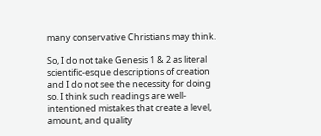many conservative Christians may think.

So, I do not take Genesis 1 & 2 as literal scientific-esque descriptions of creation and I do not see the necessity for doing so. I think such readings are well-intentioned mistakes that create a level, amount, and quality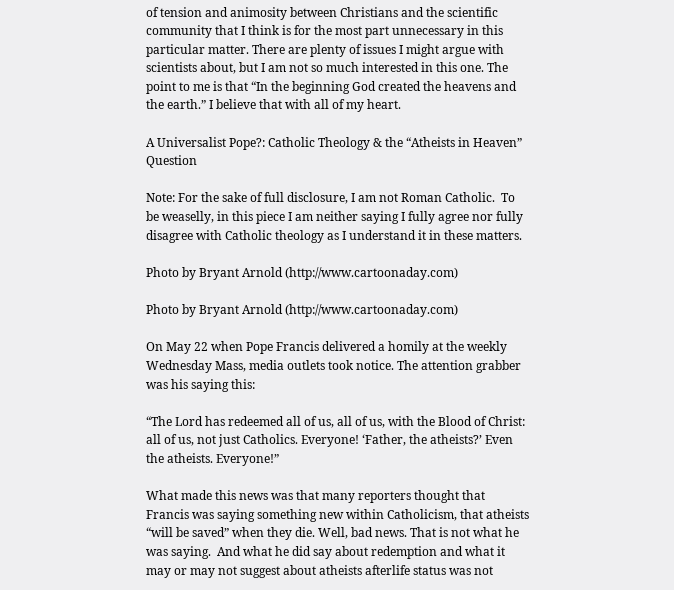of tension and animosity between Christians and the scientific community that I think is for the most part unnecessary in this particular matter. There are plenty of issues I might argue with scientists about, but I am not so much interested in this one. The point to me is that “In the beginning God created the heavens and the earth.” I believe that with all of my heart.

A Universalist Pope?: Catholic Theology & the “Atheists in Heaven” Question

Note: For the sake of full disclosure, I am not Roman Catholic.  To be weaselly, in this piece I am neither saying I fully agree nor fully disagree with Catholic theology as I understand it in these matters.

Photo by Bryant Arnold (http://www.cartoonaday.com)

Photo by Bryant Arnold (http://www.cartoonaday.com)

On May 22 when Pope Francis delivered a homily at the weekly Wednesday Mass, media outlets took notice. The attention grabber was his saying this:

“The Lord has redeemed all of us, all of us, with the Blood of Christ: all of us, not just Catholics. Everyone! ‘Father, the atheists?’ Even the atheists. Everyone!”

What made this news was that many reporters thought that Francis was saying something new within Catholicism, that atheists “will be saved” when they die. Well, bad news. That is not what he was saying.  And what he did say about redemption and what it may or may not suggest about atheists afterlife status was not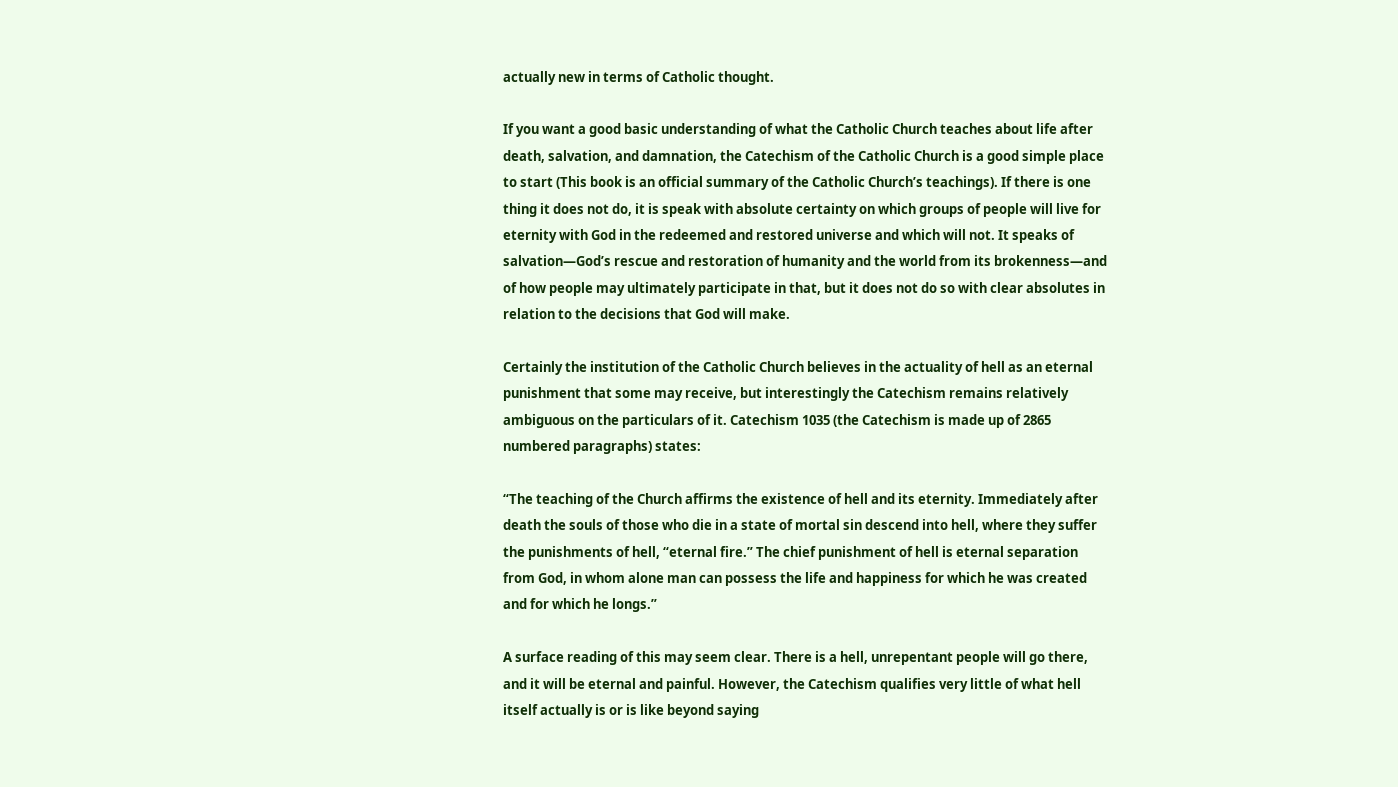actually new in terms of Catholic thought.

If you want a good basic understanding of what the Catholic Church teaches about life after death, salvation, and damnation, the Catechism of the Catholic Church is a good simple place to start (This book is an official summary of the Catholic Church’s teachings). If there is one thing it does not do, it is speak with absolute certainty on which groups of people will live for eternity with God in the redeemed and restored universe and which will not. It speaks of salvation—God’s rescue and restoration of humanity and the world from its brokenness—and of how people may ultimately participate in that, but it does not do so with clear absolutes in relation to the decisions that God will make.

Certainly the institution of the Catholic Church believes in the actuality of hell as an eternal punishment that some may receive, but interestingly the Catechism remains relatively ambiguous on the particulars of it. Catechism 1035 (the Catechism is made up of 2865 numbered paragraphs) states:

“The teaching of the Church affirms the existence of hell and its eternity. Immediately after death the souls of those who die in a state of mortal sin descend into hell, where they suffer the punishments of hell, “eternal fire.” The chief punishment of hell is eternal separation from God, in whom alone man can possess the life and happiness for which he was created and for which he longs.”

A surface reading of this may seem clear. There is a hell, unrepentant people will go there, and it will be eternal and painful. However, the Catechism qualifies very little of what hell itself actually is or is like beyond saying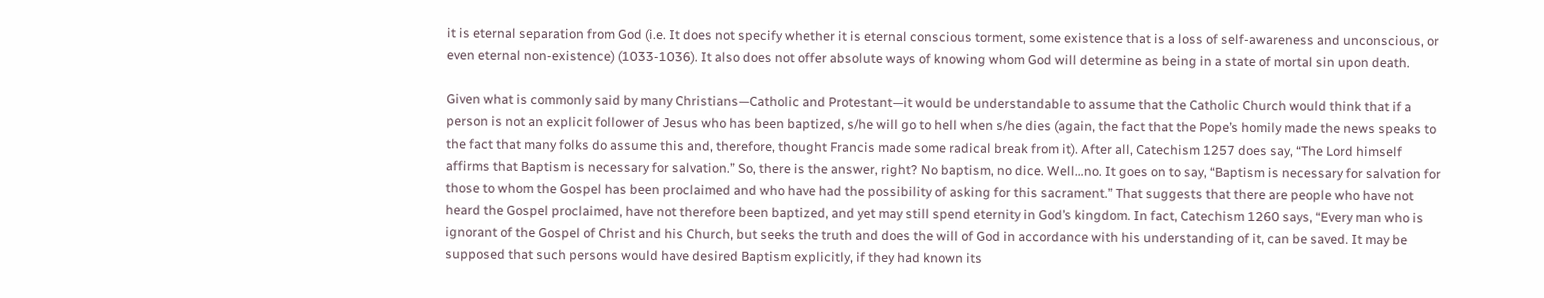it is eternal separation from God (i.e. It does not specify whether it is eternal conscious torment, some existence that is a loss of self-awareness and unconscious, or even eternal non-existence) (1033-1036). It also does not offer absolute ways of knowing whom God will determine as being in a state of mortal sin upon death.

Given what is commonly said by many Christians—Catholic and Protestant—it would be understandable to assume that the Catholic Church would think that if a person is not an explicit follower of Jesus who has been baptized, s/he will go to hell when s/he dies (again, the fact that the Pope’s homily made the news speaks to the fact that many folks do assume this and, therefore, thought Francis made some radical break from it). After all, Catechism 1257 does say, “The Lord himself affirms that Baptism is necessary for salvation.” So, there is the answer, right? No baptism, no dice. Well…no. It goes on to say, “Baptism is necessary for salvation for those to whom the Gospel has been proclaimed and who have had the possibility of asking for this sacrament.” That suggests that there are people who have not heard the Gospel proclaimed, have not therefore been baptized, and yet may still spend eternity in God’s kingdom. In fact, Catechism 1260 says, “Every man who is ignorant of the Gospel of Christ and his Church, but seeks the truth and does the will of God in accordance with his understanding of it, can be saved. It may be supposed that such persons would have desired Baptism explicitly, if they had known its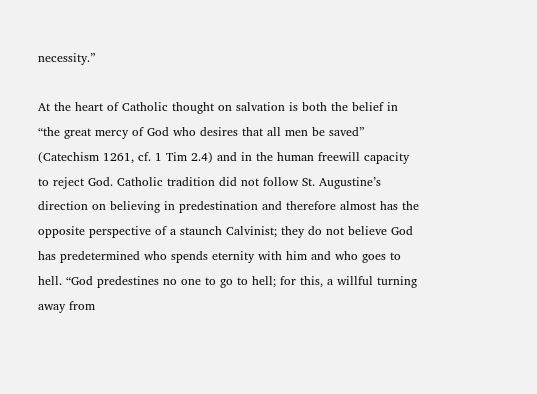necessity.”

At the heart of Catholic thought on salvation is both the belief in “the great mercy of God who desires that all men be saved” (Catechism 1261, cf. 1 Tim 2.4) and in the human freewill capacity to reject God. Catholic tradition did not follow St. Augustine’s direction on believing in predestination and therefore almost has the opposite perspective of a staunch Calvinist; they do not believe God has predetermined who spends eternity with him and who goes to hell. “God predestines no one to go to hell; for this, a willful turning away from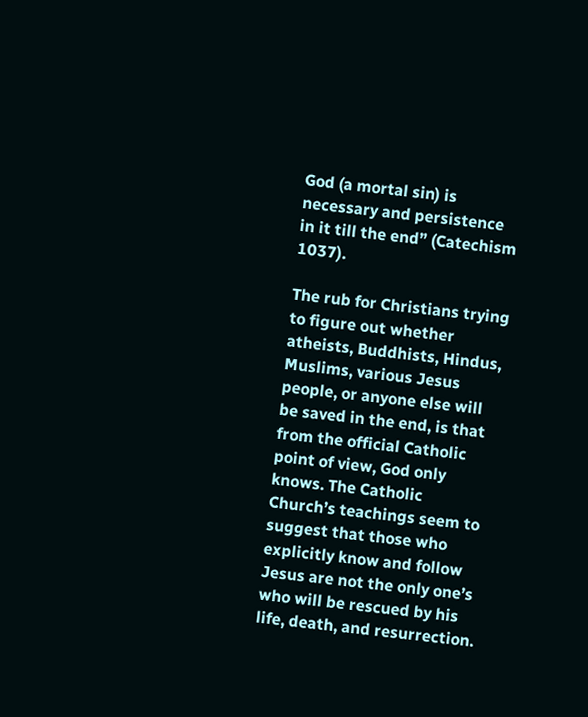God (a mortal sin) is necessary and persistence in it till the end” (Catechism 1037).

The rub for Christians trying to figure out whether atheists, Buddhists, Hindus, Muslims, various Jesus people, or anyone else will be saved in the end, is that from the official Catholic point of view, God only knows. The Catholic Church’s teachings seem to suggest that those who explicitly know and follow Jesus are not the only one’s who will be rescued by his life, death, and resurrection.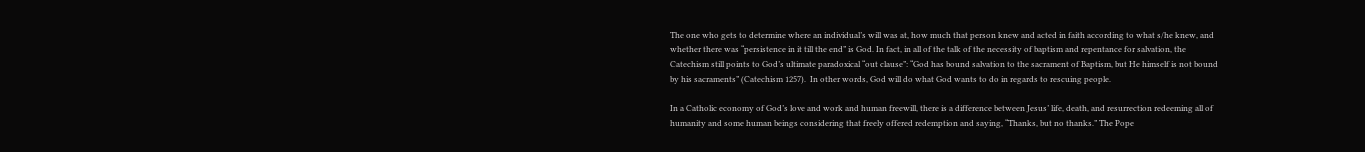The one who gets to determine where an individual’s will was at, how much that person knew and acted in faith according to what s/he knew, and whether there was “persistence in it till the end” is God. In fact, in all of the talk of the necessity of baptism and repentance for salvation, the Catechism still points to God’s ultimate paradoxical “out clause”: “God has bound salvation to the sacrament of Baptism, but He himself is not bound by his sacraments” (Catechism 1257).  In other words, God will do what God wants to do in regards to rescuing people.

In a Catholic economy of God’s love and work and human freewill, there is a difference between Jesus’ life, death, and resurrection redeeming all of humanity and some human beings considering that freely offered redemption and saying, “Thanks, but no thanks.” The Pope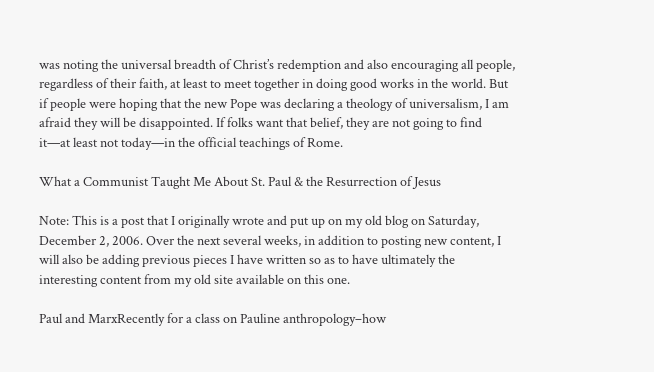was noting the universal breadth of Christ’s redemption and also encouraging all people, regardless of their faith, at least to meet together in doing good works in the world. But if people were hoping that the new Pope was declaring a theology of universalism, I am afraid they will be disappointed. If folks want that belief, they are not going to find it—at least not today—in the official teachings of Rome.

What a Communist Taught Me About St. Paul & the Resurrection of Jesus

Note: This is a post that I originally wrote and put up on my old blog on Saturday, December 2, 2006. Over the next several weeks, in addition to posting new content, I will also be adding previous pieces I have written so as to have ultimately the interesting content from my old site available on this one.

Paul and MarxRecently for a class on Pauline anthropology–how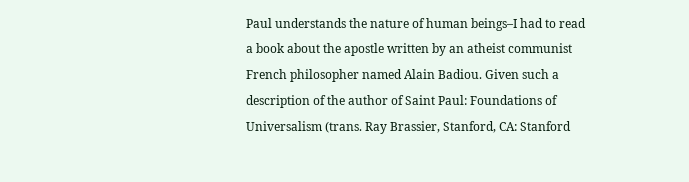Paul understands the nature of human beings–I had to read a book about the apostle written by an atheist communist French philosopher named Alain Badiou. Given such a description of the author of Saint Paul: Foundations of Universalism (trans. Ray Brassier, Stanford, CA: Stanford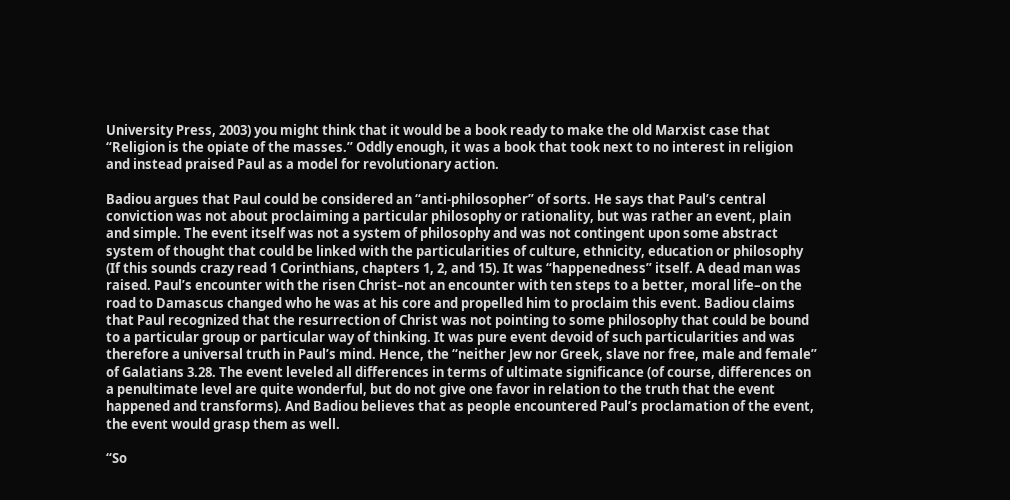University Press, 2003) you might think that it would be a book ready to make the old Marxist case that “Religion is the opiate of the masses.” Oddly enough, it was a book that took next to no interest in religion and instead praised Paul as a model for revolutionary action.

Badiou argues that Paul could be considered an “anti-philosopher” of sorts. He says that Paul’s central conviction was not about proclaiming a particular philosophy or rationality, but was rather an event, plain and simple. The event itself was not a system of philosophy and was not contingent upon some abstract system of thought that could be linked with the particularities of culture, ethnicity, education or philosophy (If this sounds crazy read 1 Corinthians, chapters 1, 2, and 15). It was “happenedness” itself. A dead man was raised. Paul’s encounter with the risen Christ–not an encounter with ten steps to a better, moral life–on the road to Damascus changed who he was at his core and propelled him to proclaim this event. Badiou claims that Paul recognized that the resurrection of Christ was not pointing to some philosophy that could be bound to a particular group or particular way of thinking. It was pure event devoid of such particularities and was therefore a universal truth in Paul’s mind. Hence, the “neither Jew nor Greek, slave nor free, male and female” of Galatians 3.28. The event leveled all differences in terms of ultimate significance (of course, differences on a penultimate level are quite wonderful, but do not give one favor in relation to the truth that the event happened and transforms). And Badiou believes that as people encountered Paul’s proclamation of the event, the event would grasp them as well.

“So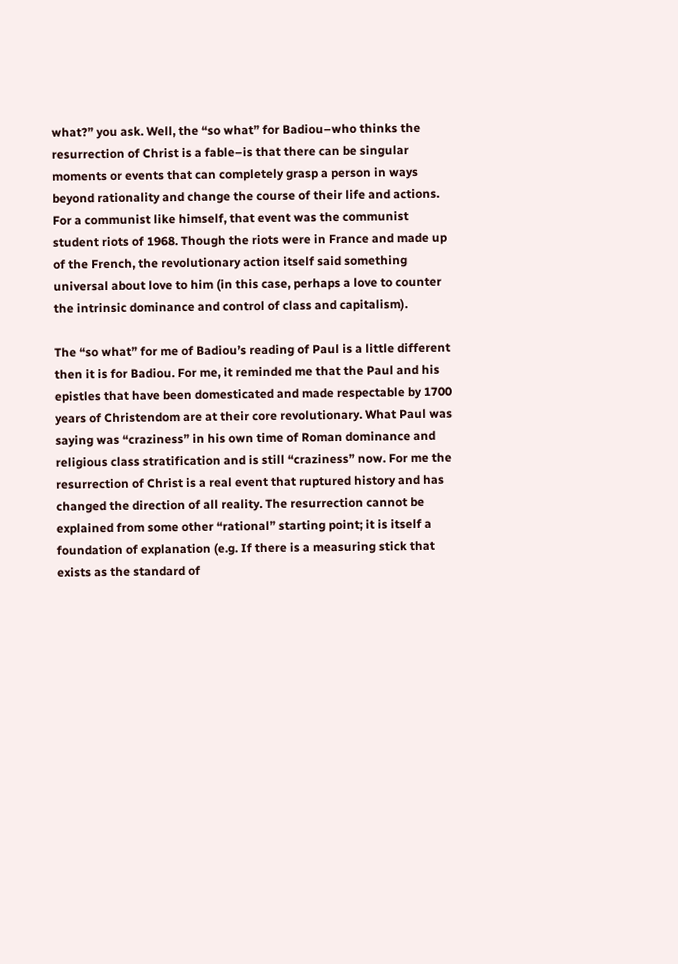what?” you ask. Well, the “so what” for Badiou–who thinks the resurrection of Christ is a fable–is that there can be singular moments or events that can completely grasp a person in ways beyond rationality and change the course of their life and actions. For a communist like himself, that event was the communist student riots of 1968. Though the riots were in France and made up of the French, the revolutionary action itself said something universal about love to him (in this case, perhaps a love to counter the intrinsic dominance and control of class and capitalism).

The “so what” for me of Badiou’s reading of Paul is a little different then it is for Badiou. For me, it reminded me that the Paul and his epistles that have been domesticated and made respectable by 1700 years of Christendom are at their core revolutionary. What Paul was saying was “craziness” in his own time of Roman dominance and religious class stratification and is still “craziness” now. For me the resurrection of Christ is a real event that ruptured history and has changed the direction of all reality. The resurrection cannot be explained from some other “rational” starting point; it is itself a foundation of explanation (e.g. If there is a measuring stick that exists as the standard of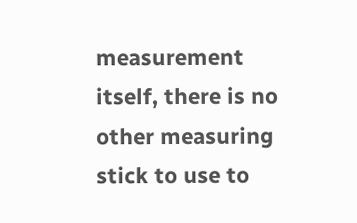measurement itself, there is no other measuring stick to use to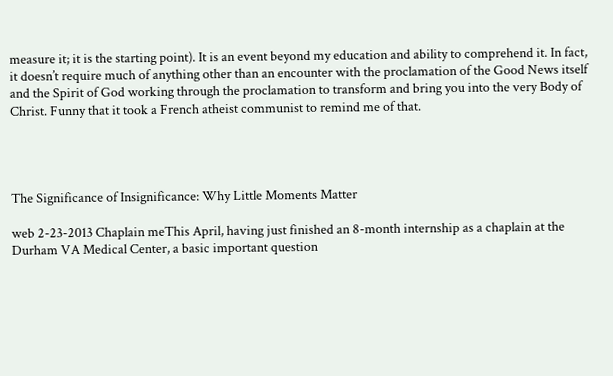measure it; it is the starting point). It is an event beyond my education and ability to comprehend it. In fact, it doesn’t require much of anything other than an encounter with the proclamation of the Good News itself and the Spirit of God working through the proclamation to transform and bring you into the very Body of Christ. Funny that it took a French atheist communist to remind me of that.




The Significance of Insignificance: Why Little Moments Matter

web 2-23-2013 Chaplain meThis April, having just finished an 8-month internship as a chaplain at the Durham VA Medical Center, a basic important question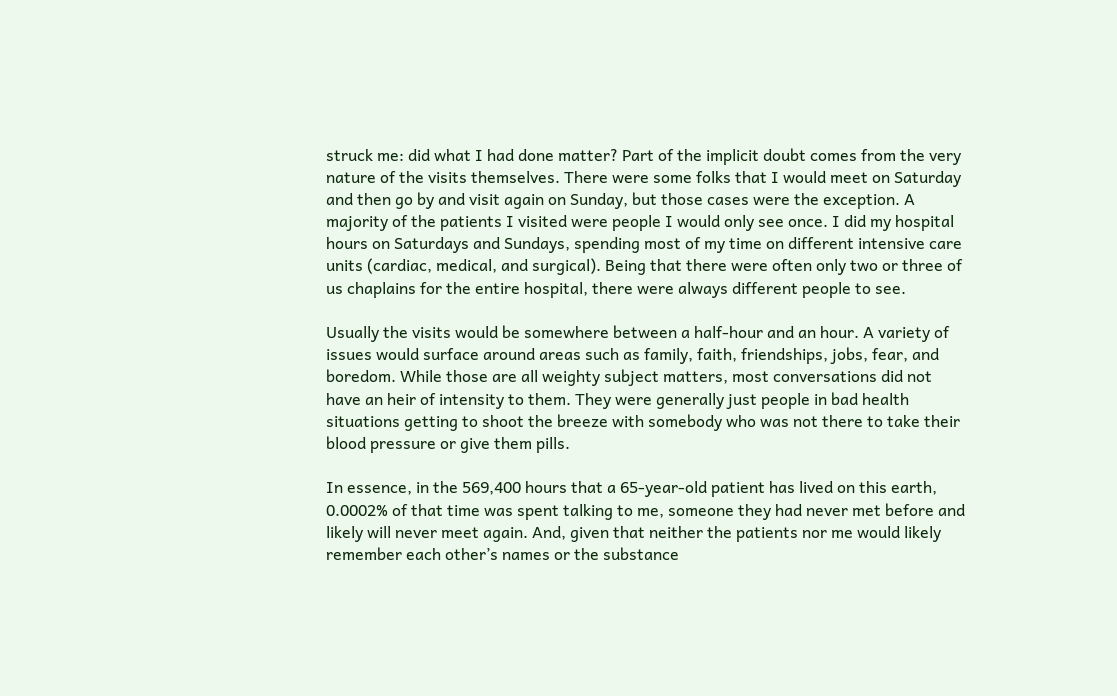struck me: did what I had done matter? Part of the implicit doubt comes from the very nature of the visits themselves. There were some folks that I would meet on Saturday and then go by and visit again on Sunday, but those cases were the exception. A majority of the patients I visited were people I would only see once. I did my hospital hours on Saturdays and Sundays, spending most of my time on different intensive care units (cardiac, medical, and surgical). Being that there were often only two or three of us chaplains for the entire hospital, there were always different people to see.

Usually the visits would be somewhere between a half-hour and an hour. A variety of issues would surface around areas such as family, faith, friendships, jobs, fear, and boredom. While those are all weighty subject matters, most conversations did not have an heir of intensity to them. They were generally just people in bad health situations getting to shoot the breeze with somebody who was not there to take their blood pressure or give them pills.

In essence, in the 569,400 hours that a 65-year-old patient has lived on this earth, 0.0002% of that time was spent talking to me, someone they had never met before and likely will never meet again. And, given that neither the patients nor me would likely remember each other’s names or the substance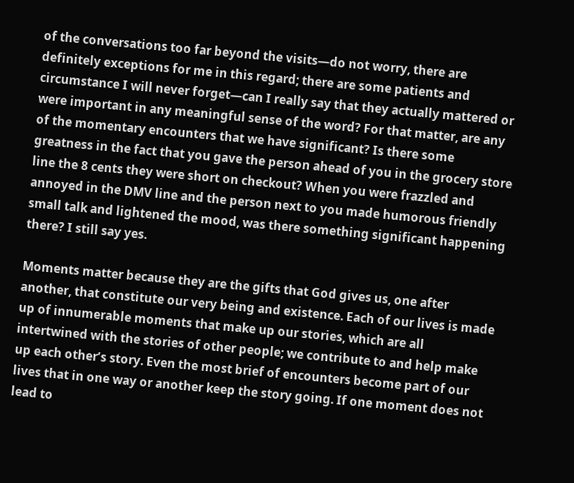of the conversations too far beyond the visits—do not worry, there are definitely exceptions for me in this regard; there are some patients and circumstance I will never forget—can I really say that they actually mattered or were important in any meaningful sense of the word? For that matter, are any of the momentary encounters that we have significant? Is there some greatness in the fact that you gave the person ahead of you in the grocery store line the 8 cents they were short on checkout? When you were frazzled and annoyed in the DMV line and the person next to you made humorous friendly small talk and lightened the mood, was there something significant happening there? I still say yes.

Moments matter because they are the gifts that God gives us, one after another, that constitute our very being and existence. Each of our lives is made up of innumerable moments that make up our stories, which are all intertwined with the stories of other people; we contribute to and help make up each other’s story. Even the most brief of encounters become part of our lives that in one way or another keep the story going. If one moment does not lead to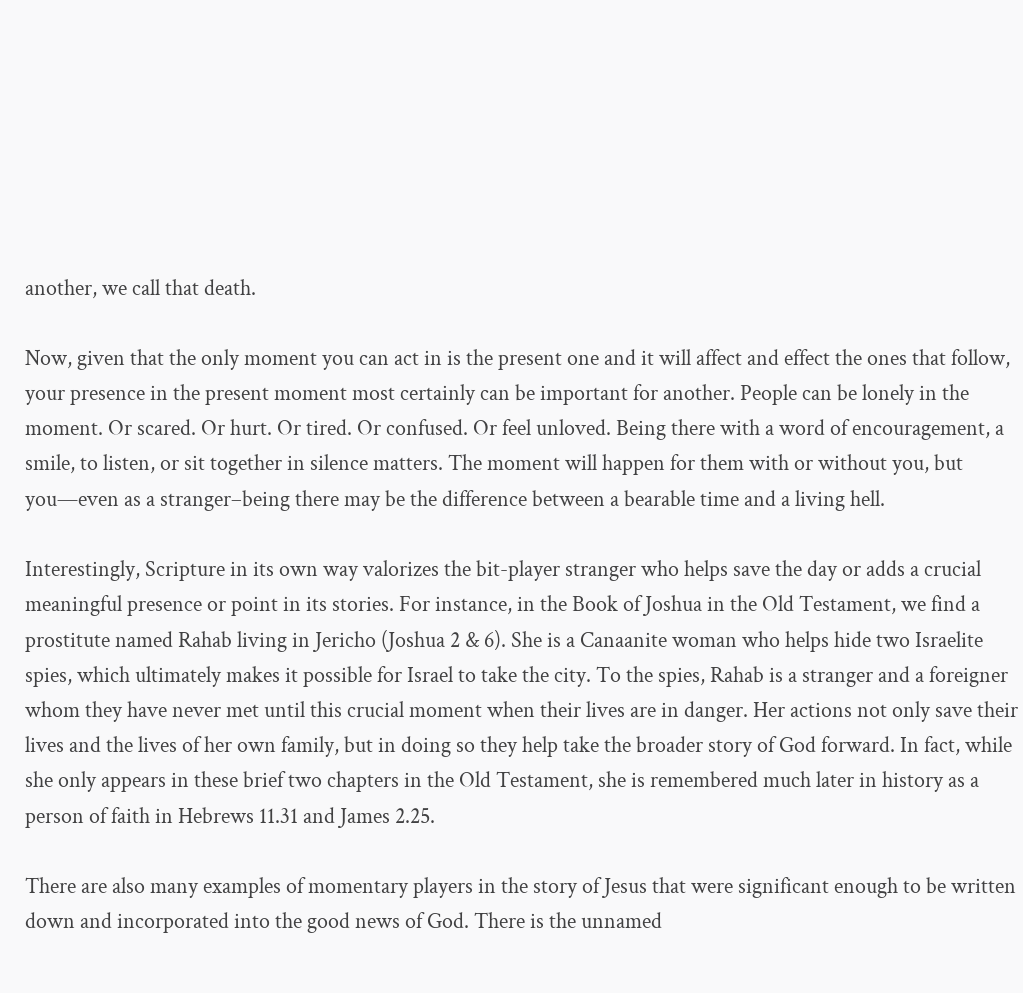another, we call that death.

Now, given that the only moment you can act in is the present one and it will affect and effect the ones that follow, your presence in the present moment most certainly can be important for another. People can be lonely in the moment. Or scared. Or hurt. Or tired. Or confused. Or feel unloved. Being there with a word of encouragement, a smile, to listen, or sit together in silence matters. The moment will happen for them with or without you, but you—even as a stranger–being there may be the difference between a bearable time and a living hell.

Interestingly, Scripture in its own way valorizes the bit-player stranger who helps save the day or adds a crucial meaningful presence or point in its stories. For instance, in the Book of Joshua in the Old Testament, we find a prostitute named Rahab living in Jericho (Joshua 2 & 6). She is a Canaanite woman who helps hide two Israelite spies, which ultimately makes it possible for Israel to take the city. To the spies, Rahab is a stranger and a foreigner whom they have never met until this crucial moment when their lives are in danger. Her actions not only save their lives and the lives of her own family, but in doing so they help take the broader story of God forward. In fact, while she only appears in these brief two chapters in the Old Testament, she is remembered much later in history as a person of faith in Hebrews 11.31 and James 2.25.

There are also many examples of momentary players in the story of Jesus that were significant enough to be written down and incorporated into the good news of God. There is the unnamed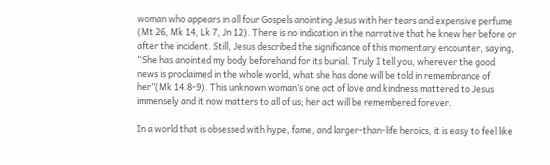woman who appears in all four Gospels anointing Jesus with her tears and expensive perfume (Mt 26, Mk 14, Lk 7, Jn 12). There is no indication in the narrative that he knew her before or after the incident. Still, Jesus described the significance of this momentary encounter, saying, “She has anointed my body beforehand for its burial. Truly I tell you, wherever the good news is proclaimed in the whole world, what she has done will be told in remembrance of her”(Mk 14.8-9). This unknown woman’s one act of love and kindness mattered to Jesus immensely and it now matters to all of us; her act will be remembered forever.

In a world that is obsessed with hype, fame, and larger-than-life heroics, it is easy to feel like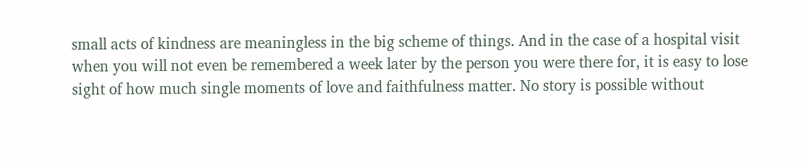small acts of kindness are meaningless in the big scheme of things. And in the case of a hospital visit when you will not even be remembered a week later by the person you were there for, it is easy to lose sight of how much single moments of love and faithfulness matter. No story is possible without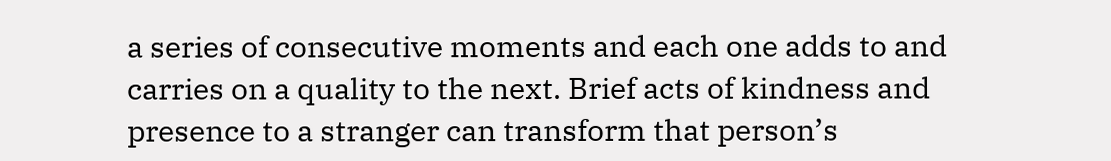a series of consecutive moments and each one adds to and carries on a quality to the next. Brief acts of kindness and presence to a stranger can transform that person’s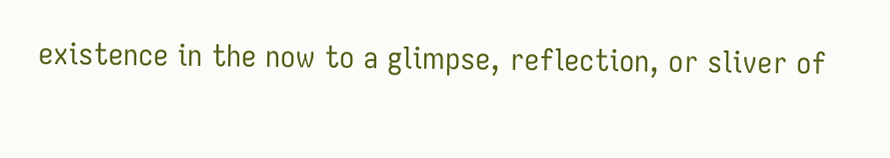existence in the now to a glimpse, reflection, or sliver of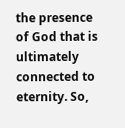the presence of God that is ultimately connected to eternity. So,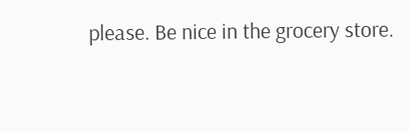please. Be nice in the grocery store.